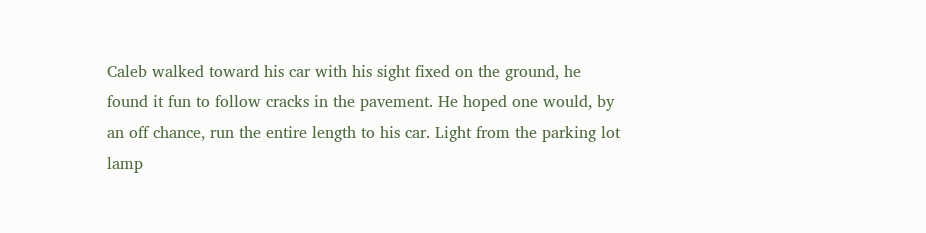Caleb walked toward his car with his sight fixed on the ground, he found it fun to follow cracks in the pavement. He hoped one would, by an off chance, run the entire length to his car. Light from the parking lot lamp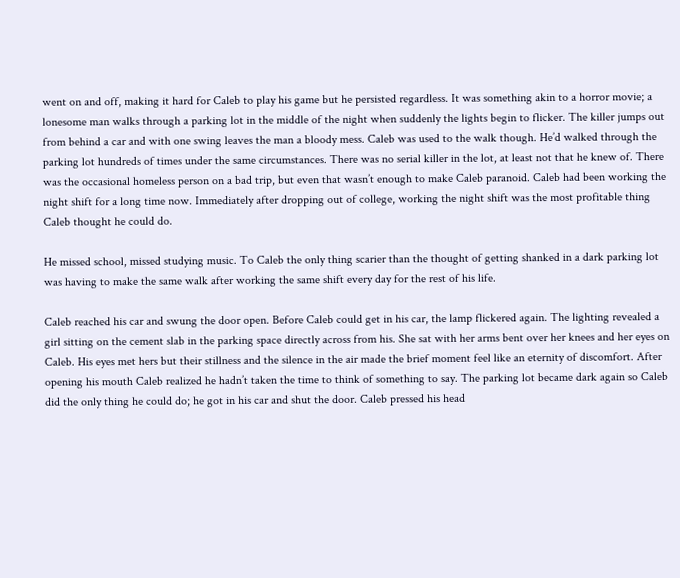went on and off, making it hard for Caleb to play his game but he persisted regardless. It was something akin to a horror movie; a lonesome man walks through a parking lot in the middle of the night when suddenly the lights begin to flicker. The killer jumps out from behind a car and with one swing leaves the man a bloody mess. Caleb was used to the walk though. He’d walked through the parking lot hundreds of times under the same circumstances. There was no serial killer in the lot, at least not that he knew of. There was the occasional homeless person on a bad trip, but even that wasn’t enough to make Caleb paranoid. Caleb had been working the night shift for a long time now. Immediately after dropping out of college, working the night shift was the most profitable thing Caleb thought he could do.

He missed school, missed studying music. To Caleb the only thing scarier than the thought of getting shanked in a dark parking lot was having to make the same walk after working the same shift every day for the rest of his life.

Caleb reached his car and swung the door open. Before Caleb could get in his car, the lamp flickered again. The lighting revealed a girl sitting on the cement slab in the parking space directly across from his. She sat with her arms bent over her knees and her eyes on Caleb. His eyes met hers but their stillness and the silence in the air made the brief moment feel like an eternity of discomfort. After opening his mouth Caleb realized he hadn’t taken the time to think of something to say. The parking lot became dark again so Caleb did the only thing he could do; he got in his car and shut the door. Caleb pressed his head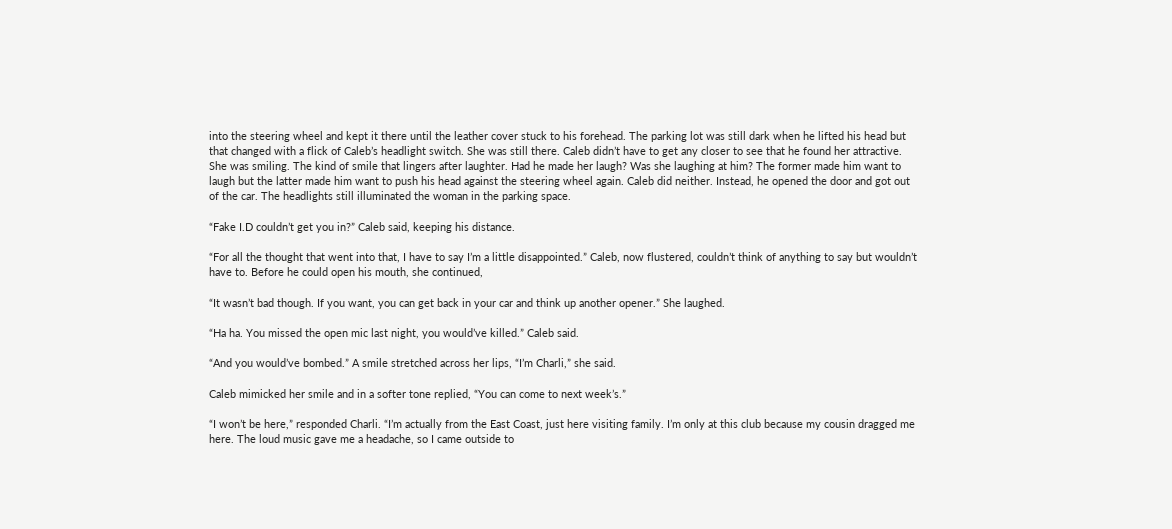into the steering wheel and kept it there until the leather cover stuck to his forehead. The parking lot was still dark when he lifted his head but that changed with a flick of Caleb’s headlight switch. She was still there. Caleb didn’t have to get any closer to see that he found her attractive. She was smiling. The kind of smile that lingers after laughter. Had he made her laugh? Was she laughing at him? The former made him want to laugh but the latter made him want to push his head against the steering wheel again. Caleb did neither. Instead, he opened the door and got out of the car. The headlights still illuminated the woman in the parking space.

“Fake I.D couldn’t get you in?” Caleb said, keeping his distance.

“For all the thought that went into that, I have to say I’m a little disappointed.” Caleb, now flustered, couldn’t think of anything to say but wouldn’t have to. Before he could open his mouth, she continued,

“It wasn’t bad though. If you want, you can get back in your car and think up another opener.” She laughed.

“Ha ha. You missed the open mic last night, you would’ve killed.” Caleb said.

“And you would’ve bombed.” A smile stretched across her lips, “I’m Charli,” she said.

Caleb mimicked her smile and in a softer tone replied, “You can come to next week’s.”

“I won’t be here,” responded Charli. “I’m actually from the East Coast, just here visiting family. I’m only at this club because my cousin dragged me here. The loud music gave me a headache, so I came outside to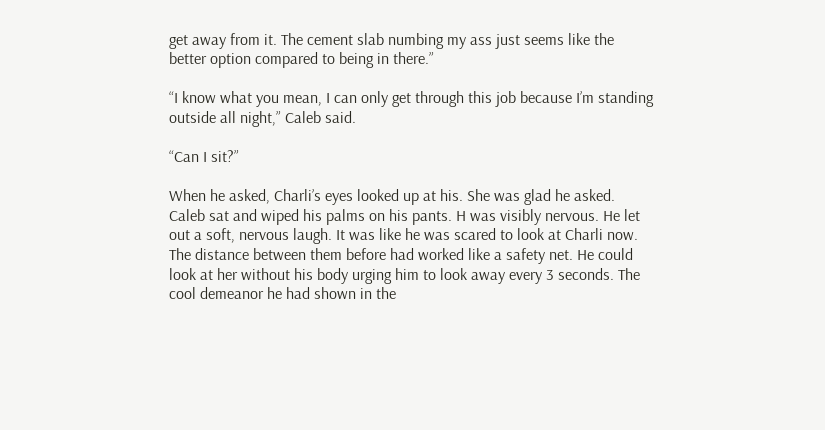get away from it. The cement slab numbing my ass just seems like the better option compared to being in there.”

“I know what you mean, I can only get through this job because I’m standing outside all night,” Caleb said.

“Can I sit?”

When he asked, Charli’s eyes looked up at his. She was glad he asked. Caleb sat and wiped his palms on his pants. H was visibly nervous. He let out a soft, nervous laugh. It was like he was scared to look at Charli now. The distance between them before had worked like a safety net. He could look at her without his body urging him to look away every 3 seconds. The cool demeanor he had shown in the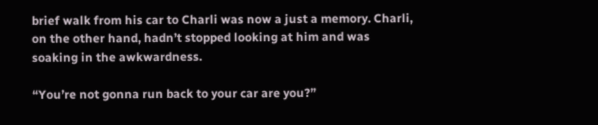brief walk from his car to Charli was now a just a memory. Charli, on the other hand, hadn’t stopped looking at him and was soaking in the awkwardness.

“You’re not gonna run back to your car are you?”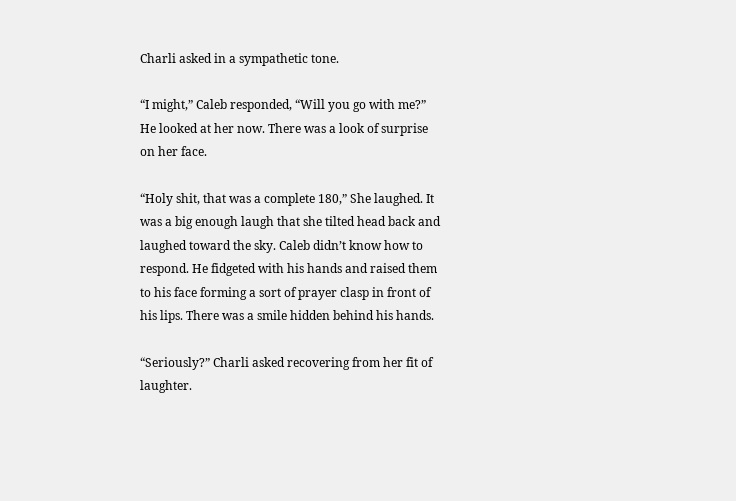Charli asked in a sympathetic tone.

“I might,” Caleb responded, “Will you go with me?” He looked at her now. There was a look of surprise on her face.

“Holy shit, that was a complete 180,” She laughed. It was a big enough laugh that she tilted head back and laughed toward the sky. Caleb didn’t know how to respond. He fidgeted with his hands and raised them to his face forming a sort of prayer clasp in front of his lips. There was a smile hidden behind his hands.

“Seriously?” Charli asked recovering from her fit of laughter.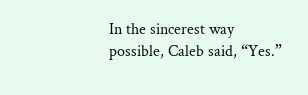In the sincerest way possible, Caleb said, “Yes.”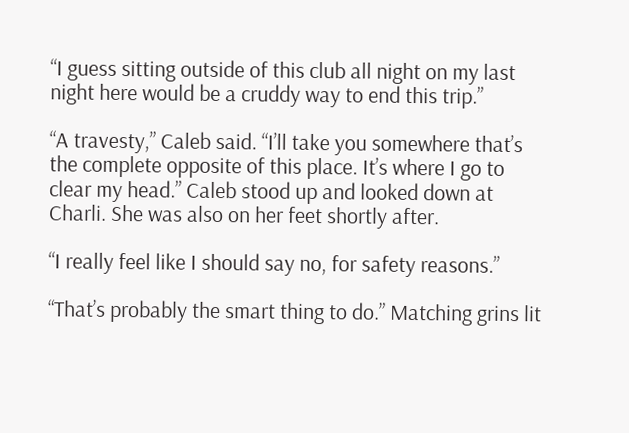“I guess sitting outside of this club all night on my last night here would be a cruddy way to end this trip.”

“A travesty,” Caleb said. “I’ll take you somewhere that’s the complete opposite of this place. It’s where I go to clear my head.” Caleb stood up and looked down at Charli. She was also on her feet shortly after.

“I really feel like I should say no, for safety reasons.”

“That’s probably the smart thing to do.” Matching grins lit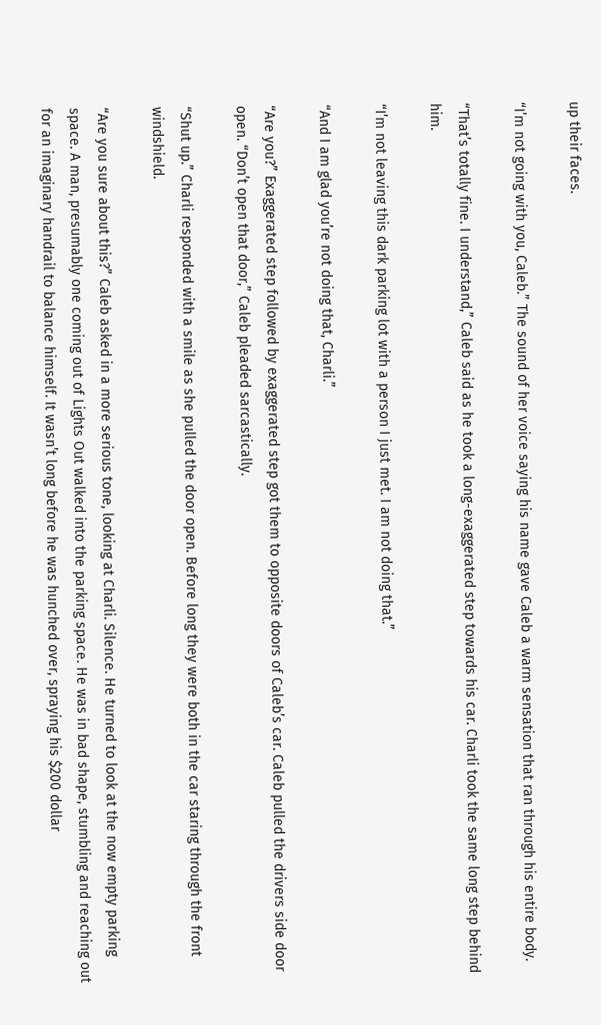up their faces.

“I’m not going with you, Caleb.” The sound of her voice saying his name gave Caleb a warm sensation that ran through his entire body.

“That’s totally fine. I understand,” Caleb said as he took a long-exaggerated step towards his car. Charli took the same long step behind him.

“I’m not leaving this dark parking lot with a person I just met. I am not doing that.”

“And I am glad you’re not doing that, Charli.”

“Are you?” Exaggerated step followed by exaggerated step got them to opposite doors of Caleb’s car. Caleb pulled the drivers side door open. “Don’t open that door,” Caleb pleaded sarcastically.

“Shut up.” Charli responded with a smile as she pulled the door open. Before long they were both in the car staring through the front windshield.

“Are you sure about this?” Caleb asked in a more serious tone, looking at Charli. Silence. He turned to look at the now empty parking space. A man, presumably one coming out of Lights Out walked into the parking space. He was in bad shape, stumbling and reaching out for an imaginary handrail to balance himself. It wasn’t long before he was hunched over, spraying his $200 dollar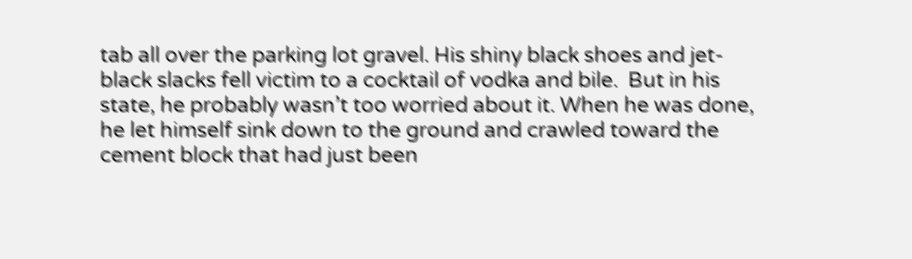tab all over the parking lot gravel. His shiny black shoes and jet-black slacks fell victim to a cocktail of vodka and bile.  But in his state, he probably wasn’t too worried about it. When he was done, he let himself sink down to the ground and crawled toward the cement block that had just been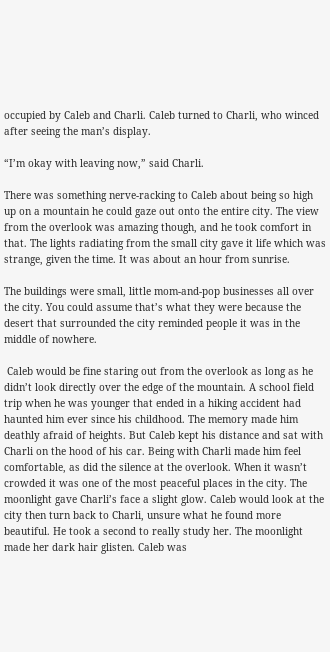occupied by Caleb and Charli. Caleb turned to Charli, who winced after seeing the man’s display.

“I’m okay with leaving now,” said Charli.

There was something nerve-racking to Caleb about being so high up on a mountain he could gaze out onto the entire city. The view from the overlook was amazing though, and he took comfort in that. The lights radiating from the small city gave it life which was strange, given the time. It was about an hour from sunrise.

The buildings were small, little mom-and-pop businesses all over the city. You could assume that’s what they were because the desert that surrounded the city reminded people it was in the middle of nowhere.

 Caleb would be fine staring out from the overlook as long as he didn’t look directly over the edge of the mountain. A school field trip when he was younger that ended in a hiking accident had haunted him ever since his childhood. The memory made him deathly afraid of heights. But Caleb kept his distance and sat with Charli on the hood of his car. Being with Charli made him feel comfortable, as did the silence at the overlook. When it wasn’t crowded it was one of the most peaceful places in the city. The moonlight gave Charli’s face a slight glow. Caleb would look at the city then turn back to Charli, unsure what he found more beautiful. He took a second to really study her. The moonlight made her dark hair glisten. Caleb was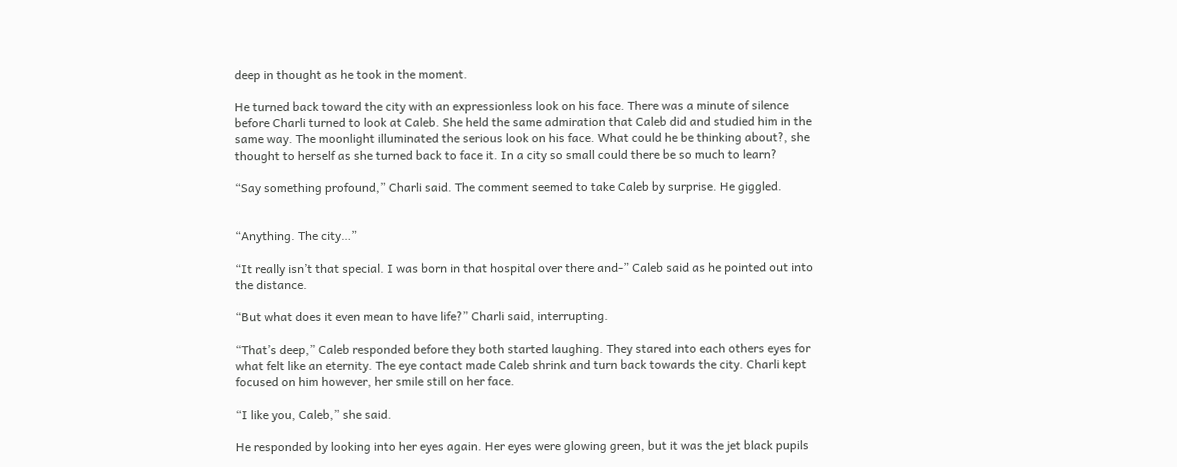deep in thought as he took in the moment.

He turned back toward the city with an expressionless look on his face. There was a minute of silence before Charli turned to look at Caleb. She held the same admiration that Caleb did and studied him in the same way. The moonlight illuminated the serious look on his face. What could he be thinking about?, she thought to herself as she turned back to face it. In a city so small could there be so much to learn?

“Say something profound,” Charli said. The comment seemed to take Caleb by surprise. He giggled.


“Anything. The city…”

“It really isn’t that special. I was born in that hospital over there and-” Caleb said as he pointed out into the distance.

“But what does it even mean to have life?” Charli said, interrupting.

“That’s deep,” Caleb responded before they both started laughing. They stared into each others eyes for what felt like an eternity. The eye contact made Caleb shrink and turn back towards the city. Charli kept focused on him however, her smile still on her face.

“I like you, Caleb,” she said.

He responded by looking into her eyes again. Her eyes were glowing green, but it was the jet black pupils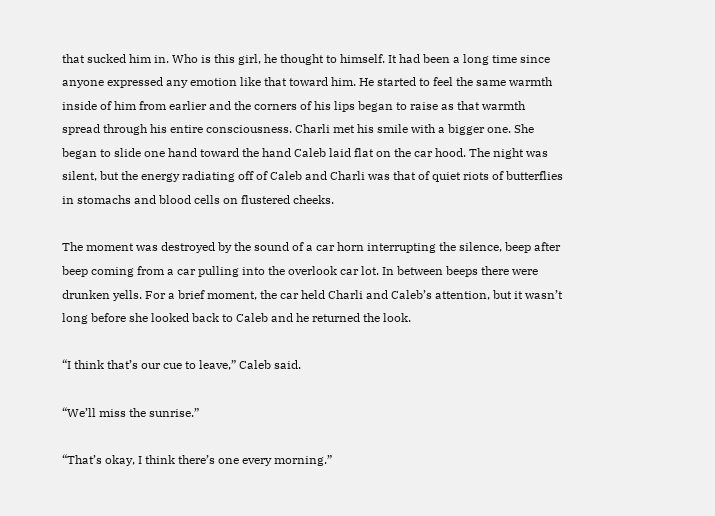that sucked him in. Who is this girl, he thought to himself. It had been a long time since anyone expressed any emotion like that toward him. He started to feel the same warmth inside of him from earlier and the corners of his lips began to raise as that warmth spread through his entire consciousness. Charli met his smile with a bigger one. She began to slide one hand toward the hand Caleb laid flat on the car hood. The night was silent, but the energy radiating off of Caleb and Charli was that of quiet riots of butterflies in stomachs and blood cells on flustered cheeks.

The moment was destroyed by the sound of a car horn interrupting the silence, beep after beep coming from a car pulling into the overlook car lot. In between beeps there were drunken yells. For a brief moment, the car held Charli and Caleb’s attention, but it wasn’t long before she looked back to Caleb and he returned the look.

“I think that’s our cue to leave,” Caleb said.

“We’ll miss the sunrise.”

“That’s okay, I think there’s one every morning.”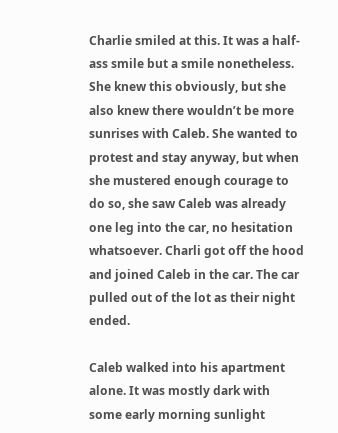Charlie smiled at this. It was a half-ass smile but a smile nonetheless. She knew this obviously, but she also knew there wouldn’t be more sunrises with Caleb. She wanted to protest and stay anyway, but when she mustered enough courage to do so, she saw Caleb was already one leg into the car, no hesitation whatsoever. Charli got off the hood and joined Caleb in the car. The car pulled out of the lot as their night ended.

Caleb walked into his apartment alone. It was mostly dark with some early morning sunlight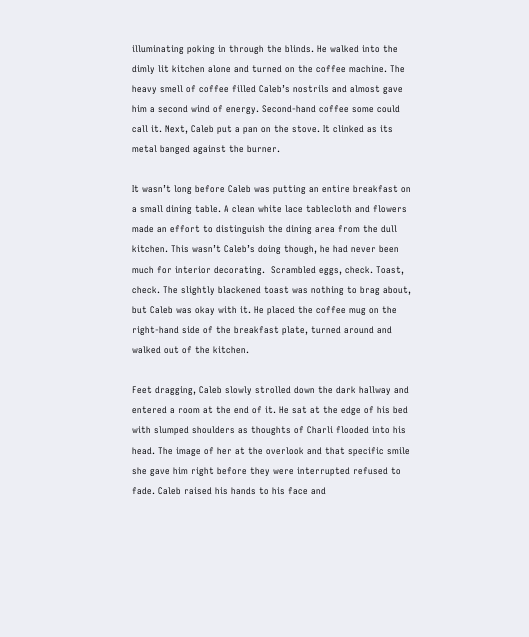illuminating poking in through the blinds. He walked into the dimly lit kitchen alone and turned on the coffee machine. The heavy smell of coffee filled Caleb’s nostrils and almost gave him a second wind of energy. Second-hand coffee some could call it. Next, Caleb put a pan on the stove. It clinked as its metal banged against the burner.

It wasn’t long before Caleb was putting an entire breakfast on a small dining table. A clean white lace tablecloth and flowers made an effort to distinguish the dining area from the dull kitchen. This wasn’t Caleb’s doing though, he had never been much for interior decorating.  Scrambled eggs, check. Toast, check. The slightly blackened toast was nothing to brag about, but Caleb was okay with it. He placed the coffee mug on the right-hand side of the breakfast plate, turned around and walked out of the kitchen.

Feet dragging, Caleb slowly strolled down the dark hallway and entered a room at the end of it. He sat at the edge of his bed with slumped shoulders as thoughts of Charli flooded into his head. The image of her at the overlook and that specific smile she gave him right before they were interrupted refused to fade. Caleb raised his hands to his face and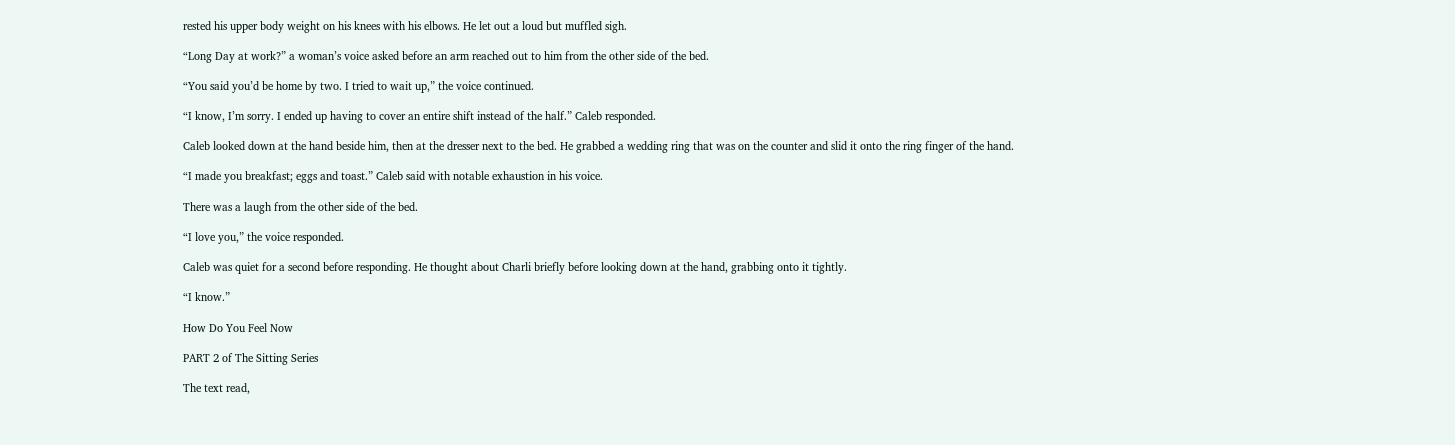rested his upper body weight on his knees with his elbows. He let out a loud but muffled sigh.

“Long Day at work?” a woman’s voice asked before an arm reached out to him from the other side of the bed.

“You said you’d be home by two. I tried to wait up,” the voice continued.

“I know, I’m sorry. I ended up having to cover an entire shift instead of the half.” Caleb responded.

Caleb looked down at the hand beside him, then at the dresser next to the bed. He grabbed a wedding ring that was on the counter and slid it onto the ring finger of the hand.

“I made you breakfast; eggs and toast.” Caleb said with notable exhaustion in his voice.

There was a laugh from the other side of the bed.

“I love you,” the voice responded.

Caleb was quiet for a second before responding. He thought about Charli briefly before looking down at the hand, grabbing onto it tightly.

“I know.”

How Do You Feel Now

PART 2 of The Sitting Series

The text read,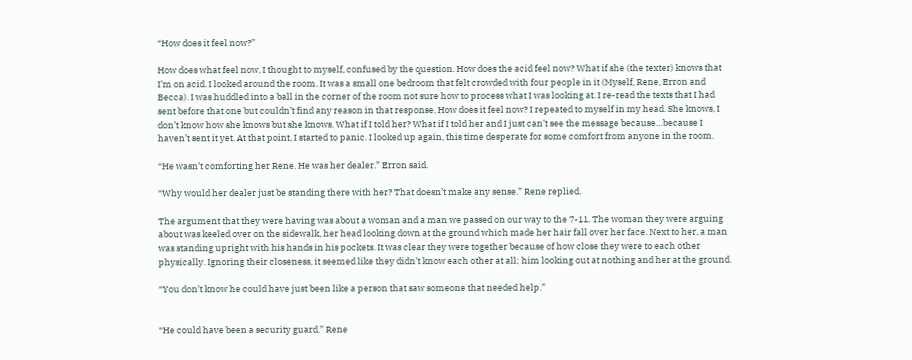“How does it feel now?”

How does what feel now, I thought to myself, confused by the question. How does the acid feel now? What if she (the texter) knows that I’m on acid. I looked around the room. It was a small one bedroom that felt crowded with four people in it (Myself, Rene, Erron and Becca). I was huddled into a ball in the corner of the room not sure how to process what I was looking at. I re-read the texts that I had sent before that one but couldn’t find any reason in that response. How does it feel now? I repeated to myself in my head. She knows, I don’t know how she knows but she knows. What if I told her? What if I told her and I just can’t see the message because…because I haven’t sent it yet. At that point, I started to panic. I looked up again, this time desperate for some comfort from anyone in the room.

“He wasn’t comforting her Rene. He was her dealer.” Erron said.

“Why would her dealer just be standing there with her? That doesn’t make any sense.” Rene replied.

The argument that they were having was about a woman and a man we passed on our way to the 7-11. The woman they were arguing about was keeled over on the sidewalk, her head looking down at the ground which made her hair fall over her face. Next to her, a man was standing upright with his hands in his pockets. It was clear they were together because of how close they were to each other physically. Ignoring their closeness, it seemed like they didn’t know each other at all; him looking out at nothing and her at the ground.

“You don’t know he could have just been like a person that saw someone that needed help.”


“He could have been a security guard.” Rene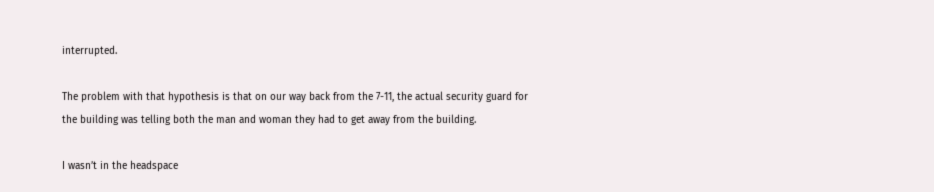interrupted.

The problem with that hypothesis is that on our way back from the 7-11, the actual security guard for the building was telling both the man and woman they had to get away from the building.

I wasn’t in the headspace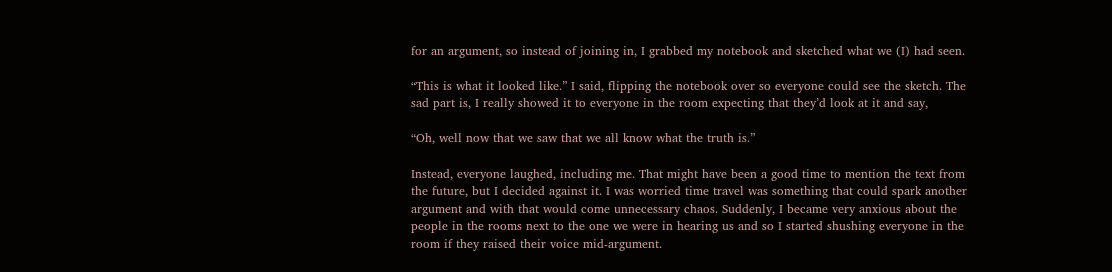for an argument, so instead of joining in, I grabbed my notebook and sketched what we (I) had seen.

“This is what it looked like.” I said, flipping the notebook over so everyone could see the sketch. The sad part is, I really showed it to everyone in the room expecting that they’d look at it and say,

“Oh, well now that we saw that we all know what the truth is.”

Instead, everyone laughed, including me. That might have been a good time to mention the text from the future, but I decided against it. I was worried time travel was something that could spark another argument and with that would come unnecessary chaos. Suddenly, I became very anxious about the people in the rooms next to the one we were in hearing us and so I started shushing everyone in the room if they raised their voice mid-argument.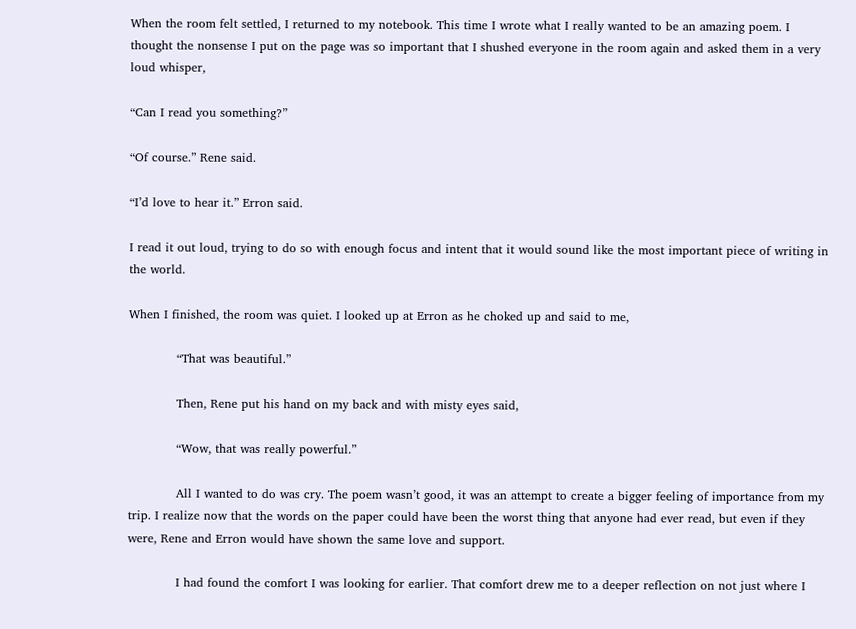When the room felt settled, I returned to my notebook. This time I wrote what I really wanted to be an amazing poem. I thought the nonsense I put on the page was so important that I shushed everyone in the room again and asked them in a very loud whisper,

“Can I read you something?”

“Of course.” Rene said.

“I’d love to hear it.” Erron said.

I read it out loud, trying to do so with enough focus and intent that it would sound like the most important piece of writing in the world.

When I finished, the room was quiet. I looked up at Erron as he choked up and said to me,

            “That was beautiful.”

            Then, Rene put his hand on my back and with misty eyes said,

            “Wow, that was really powerful.”

            All I wanted to do was cry. The poem wasn’t good, it was an attempt to create a bigger feeling of importance from my trip. I realize now that the words on the paper could have been the worst thing that anyone had ever read, but even if they were, Rene and Erron would have shown the same love and support.

            I had found the comfort I was looking for earlier. That comfort drew me to a deeper reflection on not just where I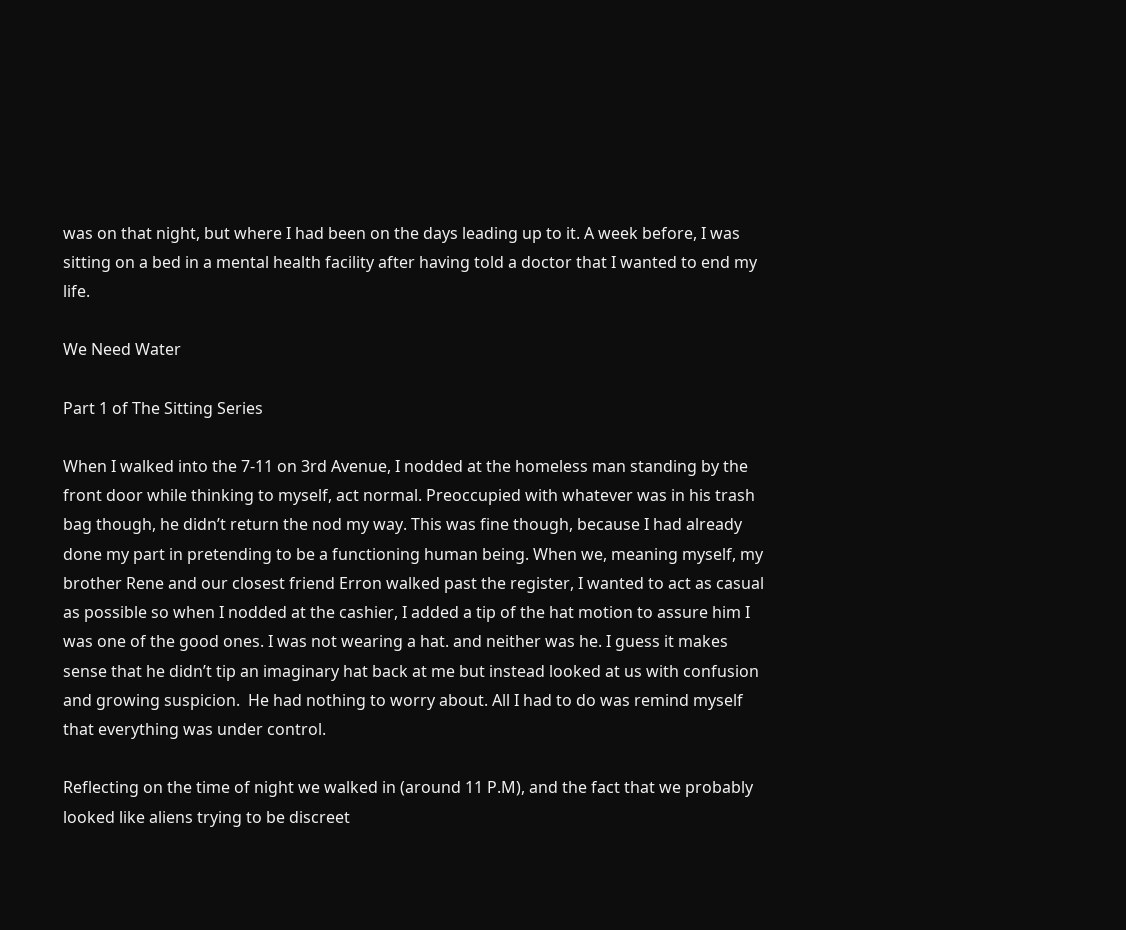was on that night, but where I had been on the days leading up to it. A week before, I was sitting on a bed in a mental health facility after having told a doctor that I wanted to end my life.

We Need Water

Part 1 of The Sitting Series

When I walked into the 7-11 on 3rd Avenue, I nodded at the homeless man standing by the front door while thinking to myself, act normal. Preoccupied with whatever was in his trash bag though, he didn’t return the nod my way. This was fine though, because I had already done my part in pretending to be a functioning human being. When we, meaning myself, my brother Rene and our closest friend Erron walked past the register, I wanted to act as casual as possible so when I nodded at the cashier, I added a tip of the hat motion to assure him I was one of the good ones. I was not wearing a hat. and neither was he. I guess it makes sense that he didn’t tip an imaginary hat back at me but instead looked at us with confusion and growing suspicion.  He had nothing to worry about. All I had to do was remind myself that everything was under control.

Reflecting on the time of night we walked in (around 11 P.M), and the fact that we probably looked like aliens trying to be discreet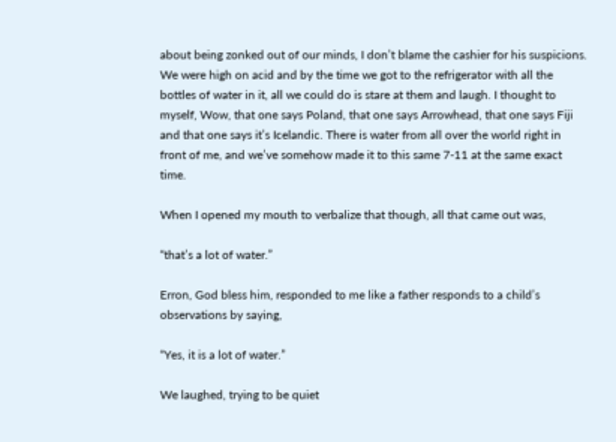about being zonked out of our minds, I don’t blame the cashier for his suspicions. We were high on acid and by the time we got to the refrigerator with all the bottles of water in it, all we could do is stare at them and laugh. I thought to myself, Wow, that one says Poland, that one says Arrowhead, that one says Fiji and that one says it’s Icelandic. There is water from all over the world right in front of me, and we’ve somehow made it to this same 7-11 at the same exact time.

When I opened my mouth to verbalize that though, all that came out was,

“that’s a lot of water.”

Erron, God bless him, responded to me like a father responds to a child’s observations by saying,

“Yes, it is a lot of water.”

We laughed, trying to be quiet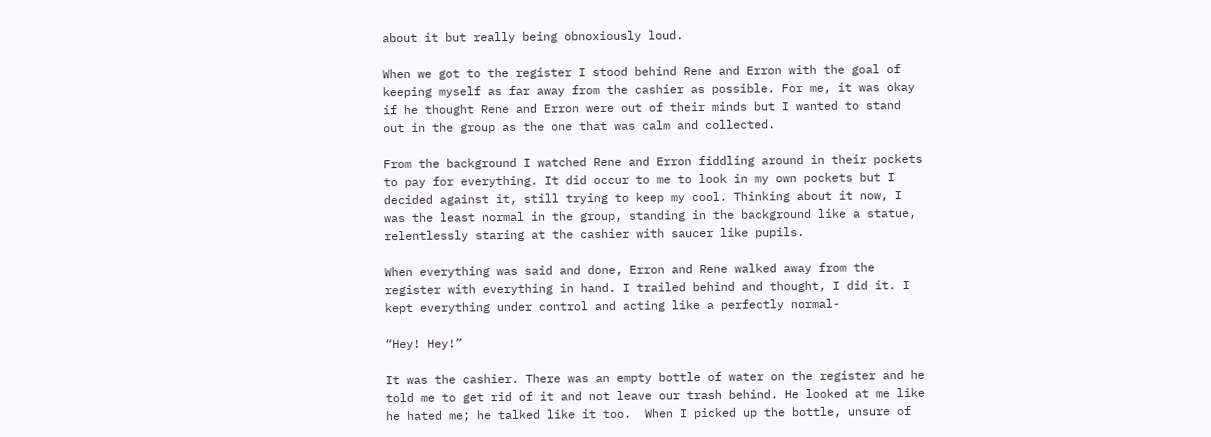about it but really being obnoxiously loud.

When we got to the register I stood behind Rene and Erron with the goal of keeping myself as far away from the cashier as possible. For me, it was okay if he thought Rene and Erron were out of their minds but I wanted to stand out in the group as the one that was calm and collected.

From the background I watched Rene and Erron fiddling around in their pockets to pay for everything. It did occur to me to look in my own pockets but I decided against it, still trying to keep my cool. Thinking about it now, I was the least normal in the group, standing in the background like a statue, relentlessly staring at the cashier with saucer like pupils.

When everything was said and done, Erron and Rene walked away from the register with everything in hand. I trailed behind and thought, I did it. I kept everything under control and acting like a perfectly normal-

“Hey! Hey!”

It was the cashier. There was an empty bottle of water on the register and he told me to get rid of it and not leave our trash behind. He looked at me like he hated me; he talked like it too.  When I picked up the bottle, unsure of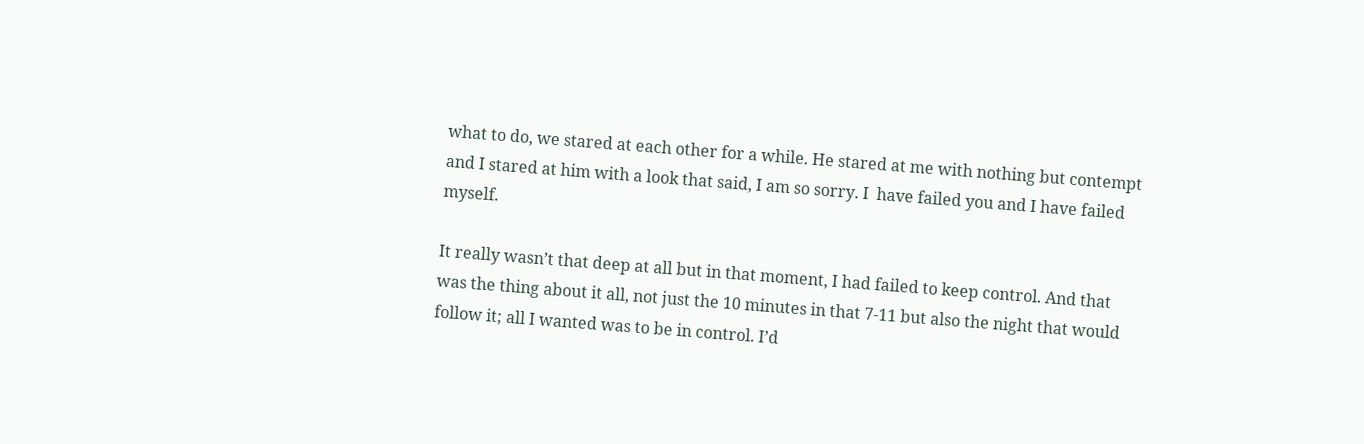what to do, we stared at each other for a while. He stared at me with nothing but contempt and I stared at him with a look that said, I am so sorry. I  have failed you and I have failed myself.

It really wasn’t that deep at all but in that moment, I had failed to keep control. And that was the thing about it all, not just the 10 minutes in that 7-11 but also the night that would follow it; all I wanted was to be in control. I’d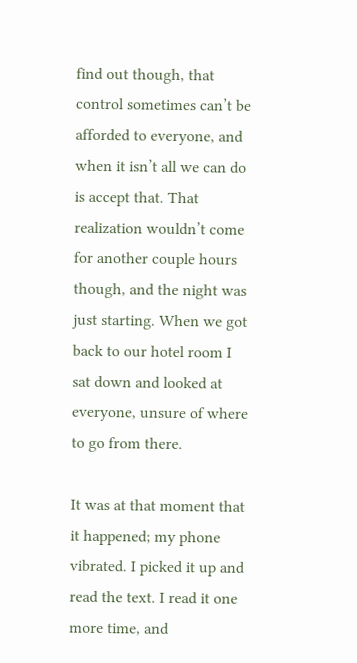find out though, that control sometimes can’t be afforded to everyone, and when it isn’t all we can do is accept that. That realization wouldn’t come for another couple hours though, and the night was just starting. When we got back to our hotel room I sat down and looked at everyone, unsure of where to go from there.

It was at that moment that it happened; my phone vibrated. I picked it up and read the text. I read it one more time, and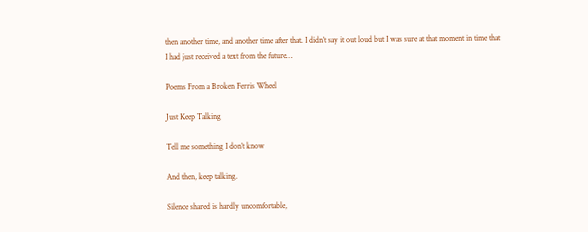then another time, and another time after that. I didn’t say it out loud but I was sure at that moment in time that I had just received a text from the future…

Poems From a Broken Ferris Wheel

Just Keep Talking

Tell me something I don’t know

And then, keep talking.

Silence shared is hardly uncomfortable,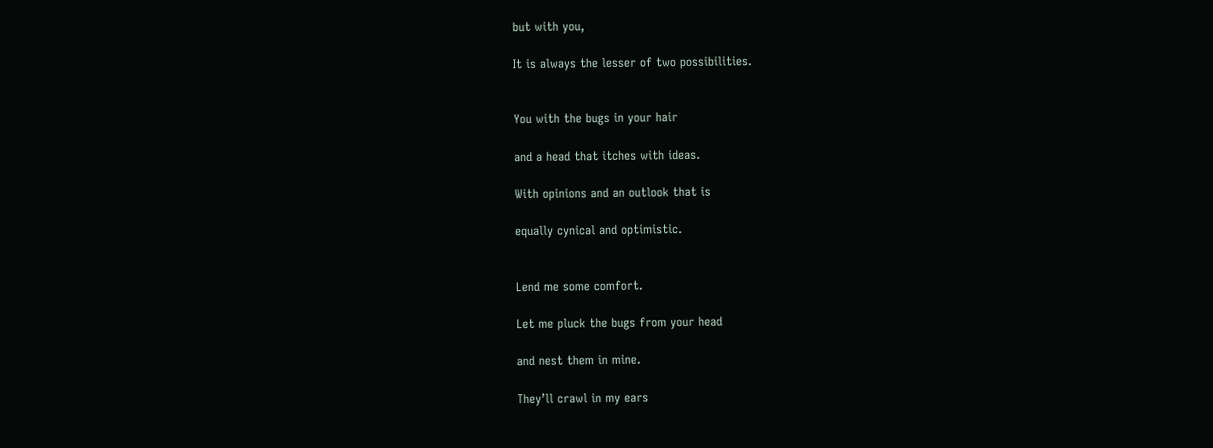but with you,

It is always the lesser of two possibilities.


You with the bugs in your hair

and a head that itches with ideas.

With opinions and an outlook that is

equally cynical and optimistic.


Lend me some comfort.

Let me pluck the bugs from your head

and nest them in mine.

They’ll crawl in my ears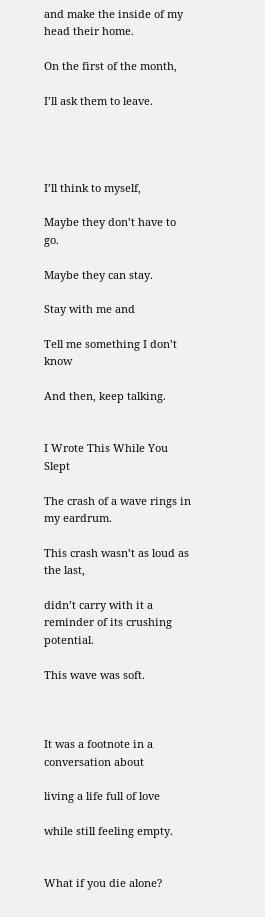and make the inside of my head their home.

On the first of the month,

I’ll ask them to leave.




I’ll think to myself,

Maybe they don’t have to go.

Maybe they can stay.

Stay with me and

Tell me something I don’t know

And then, keep talking.


I Wrote This While You Slept

The crash of a wave rings in my eardrum.

This crash wasn’t as loud as the last,

didn’t carry with it a reminder of its crushing potential.

This wave was soft.



It was a footnote in a conversation about

living a life full of love

while still feeling empty.


What if you die alone?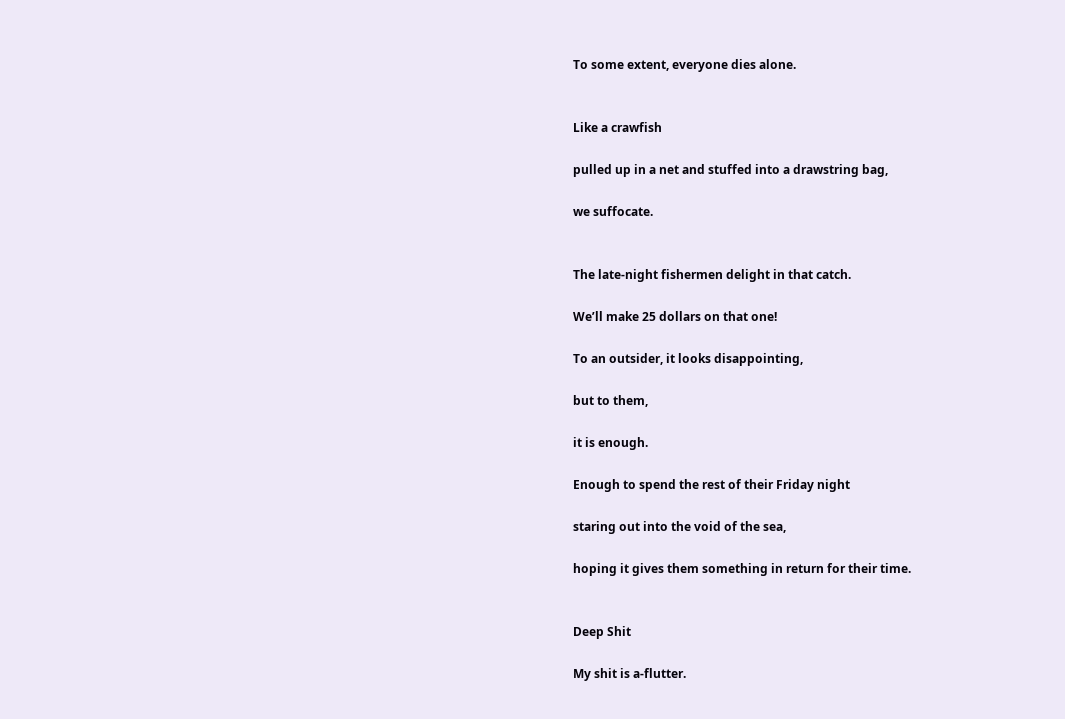To some extent, everyone dies alone.


Like a crawfish

pulled up in a net and stuffed into a drawstring bag,

we suffocate.


The late-night fishermen delight in that catch.

We’ll make 25 dollars on that one!

To an outsider, it looks disappointing,

but to them,

it is enough.

Enough to spend the rest of their Friday night

staring out into the void of the sea,

hoping it gives them something in return for their time.


Deep Shit

My shit is a-flutter.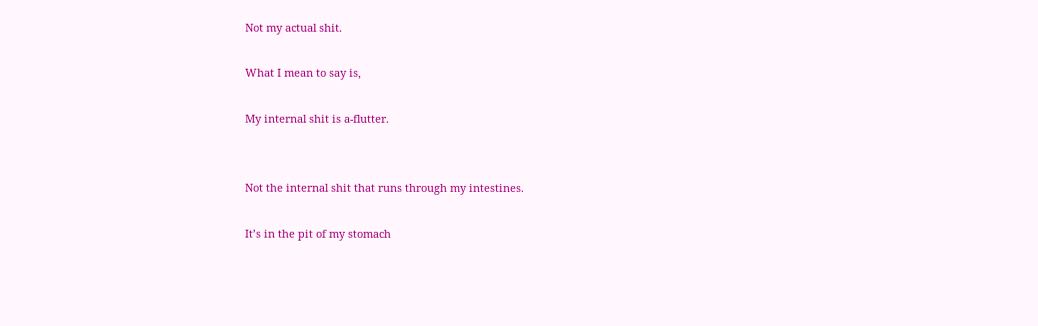Not my actual shit.

What I mean to say is,

My internal shit is a-flutter.


Not the internal shit that runs through my intestines.

It’s in the pit of my stomach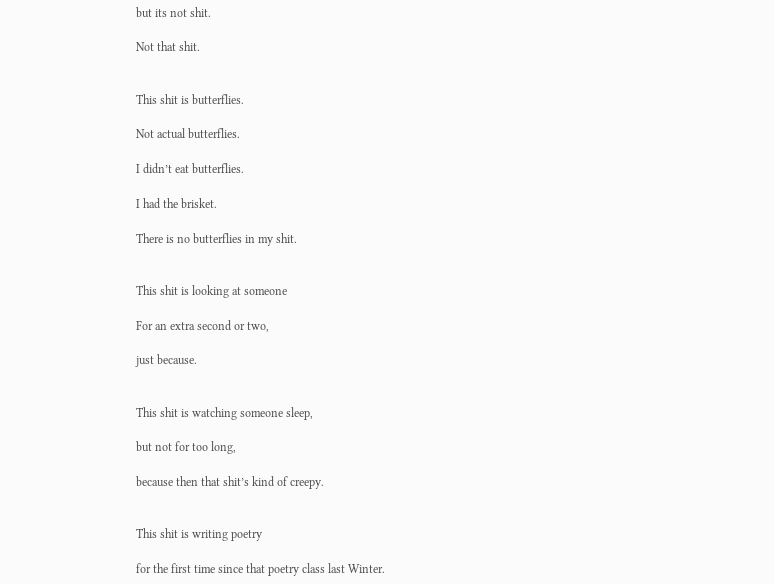but its not shit.

Not that shit.


This shit is butterflies.

Not actual butterflies.

I didn’t eat butterflies.

I had the brisket.

There is no butterflies in my shit.


This shit is looking at someone

For an extra second or two,

just because.


This shit is watching someone sleep,

but not for too long,

because then that shit’s kind of creepy.


This shit is writing poetry

for the first time since that poetry class last Winter.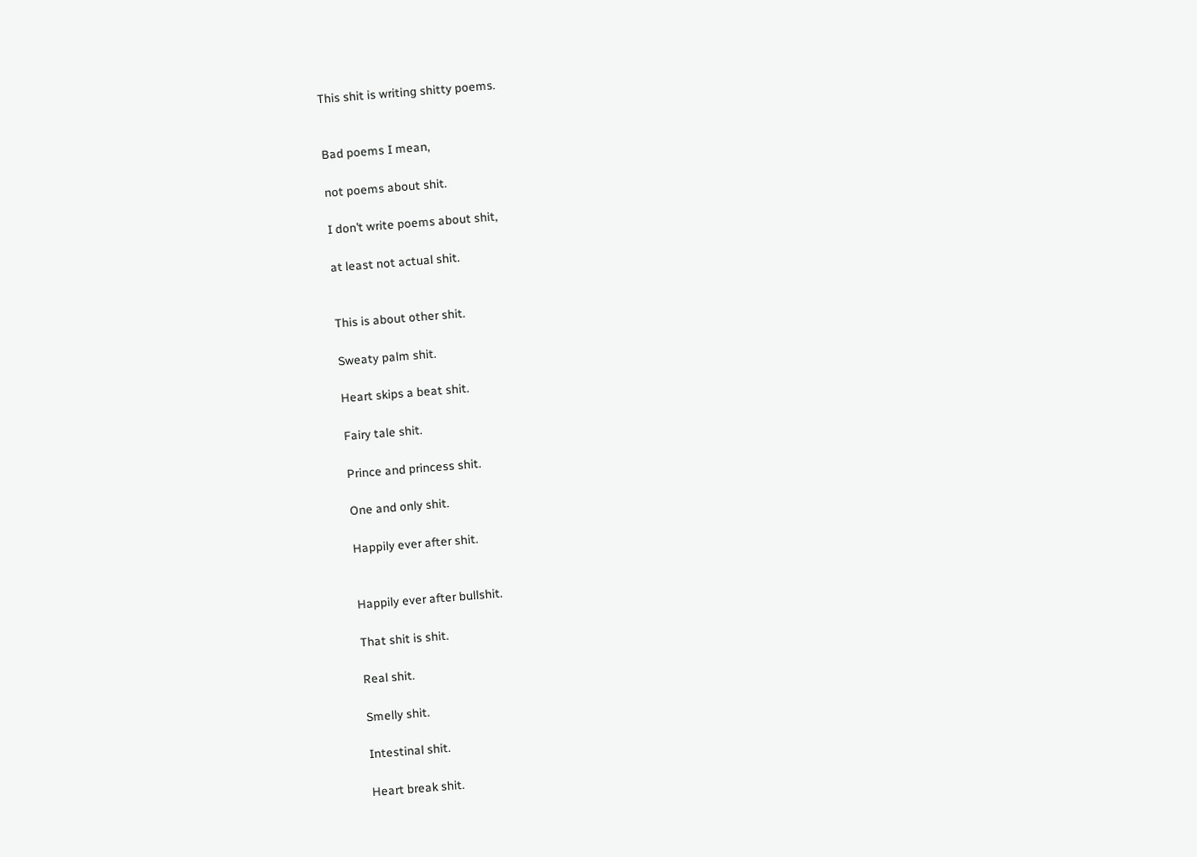This shit is writing shitty poems.


Bad poems I mean,

not poems about shit.

I don’t write poems about shit,

at least not actual shit.


This is about other shit.

Sweaty palm shit.

Heart skips a beat shit.

Fairy tale shit.

Prince and princess shit.

One and only shit.

Happily ever after shit.


Happily ever after bullshit.

That shit is shit.

Real shit.

Smelly shit.

Intestinal shit.

Heart break shit.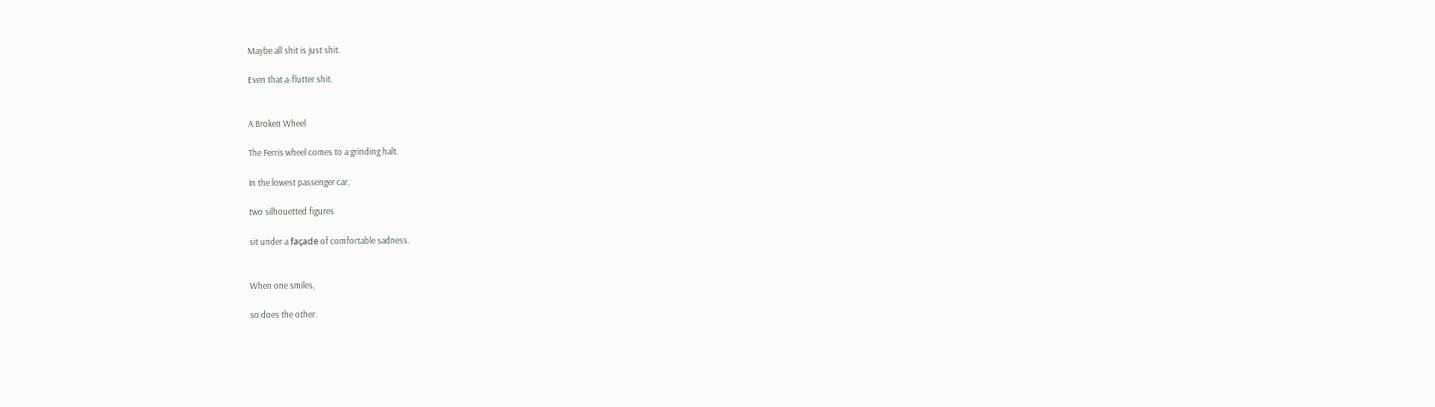Maybe all shit is just shit.

Even that a-flutter shit.


A Broken Wheel

The Ferris wheel comes to a grinding halt.

In the lowest passenger car,

two silhouetted figures

sit under a façade of comfortable sadness.


When one smiles,

so does the other.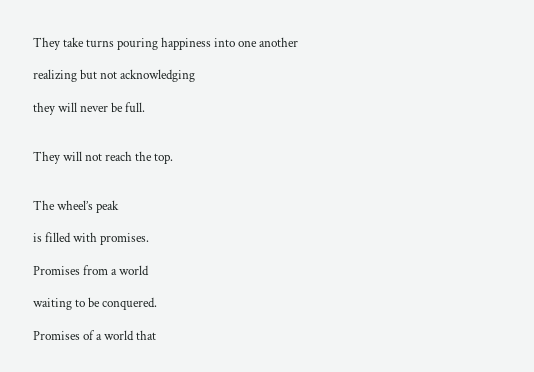They take turns pouring happiness into one another

realizing but not acknowledging

they will never be full.


They will not reach the top.


The wheel’s peak

is filled with promises.

Promises from a world

waiting to be conquered.

Promises of a world that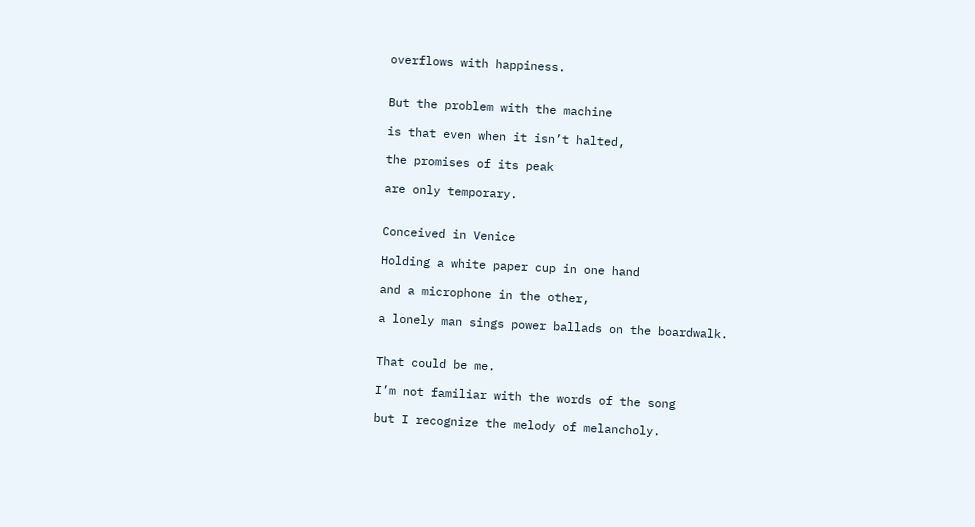overflows with happiness.


But the problem with the machine

is that even when it isn’t halted,

the promises of its peak

are only temporary.


Conceived in Venice

Holding a white paper cup in one hand

and a microphone in the other,

a lonely man sings power ballads on the boardwalk.


That could be me.

I’m not familiar with the words of the song

but I recognize the melody of melancholy.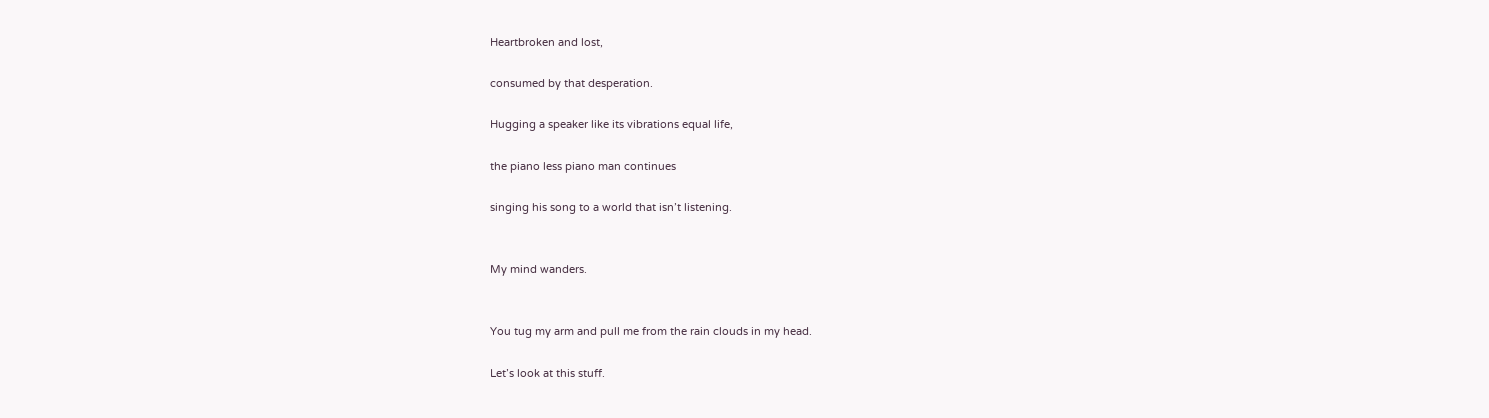Heartbroken and lost,

consumed by that desperation.

Hugging a speaker like its vibrations equal life,

the piano less piano man continues

singing his song to a world that isn’t listening.


My mind wanders.


You tug my arm and pull me from the rain clouds in my head.

Let’s look at this stuff.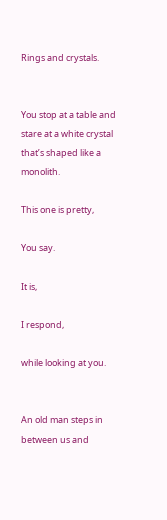Rings and crystals.


You stop at a table and stare at a white crystal that’s shaped like a monolith.

This one is pretty,

You say.

It is,

I respond,

while looking at you.


An old man steps in between us and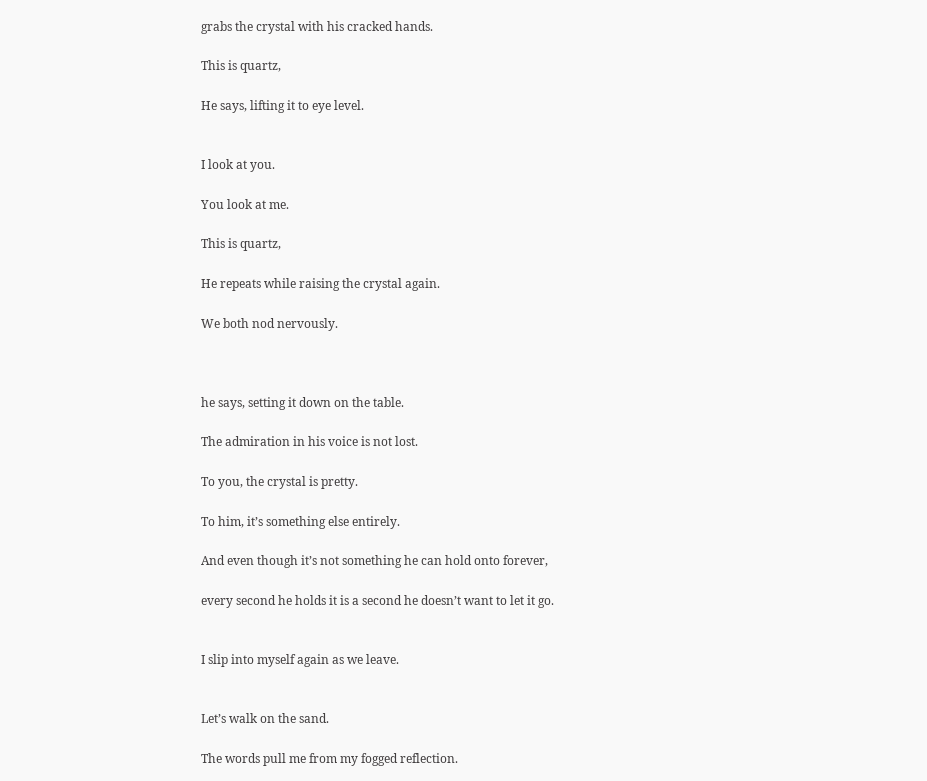grabs the crystal with his cracked hands.

This is quartz,

He says, lifting it to eye level.


I look at you.

You look at me.

This is quartz,

He repeats while raising the crystal again.

We both nod nervously.



he says, setting it down on the table.

The admiration in his voice is not lost.

To you, the crystal is pretty.

To him, it’s something else entirely.

And even though it’s not something he can hold onto forever,

every second he holds it is a second he doesn’t want to let it go.


I slip into myself again as we leave.


Let’s walk on the sand.

The words pull me from my fogged reflection.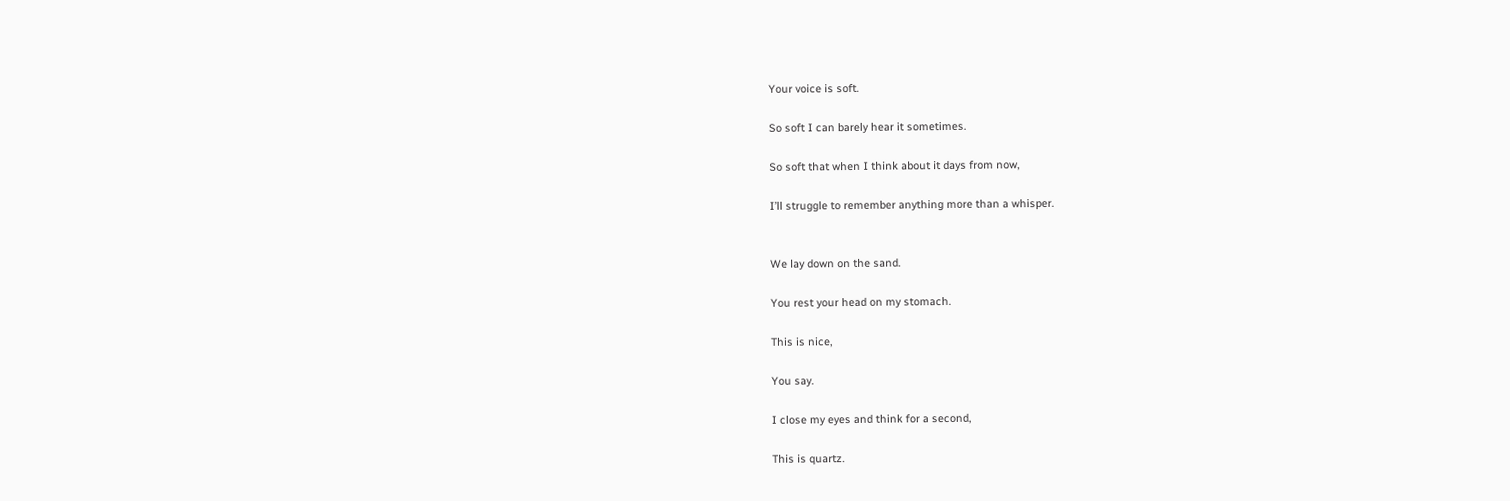Your voice is soft.

So soft I can barely hear it sometimes.

So soft that when I think about it days from now,

I’ll struggle to remember anything more than a whisper.


We lay down on the sand.

You rest your head on my stomach.

This is nice,

You say.

I close my eyes and think for a second,

This is quartz.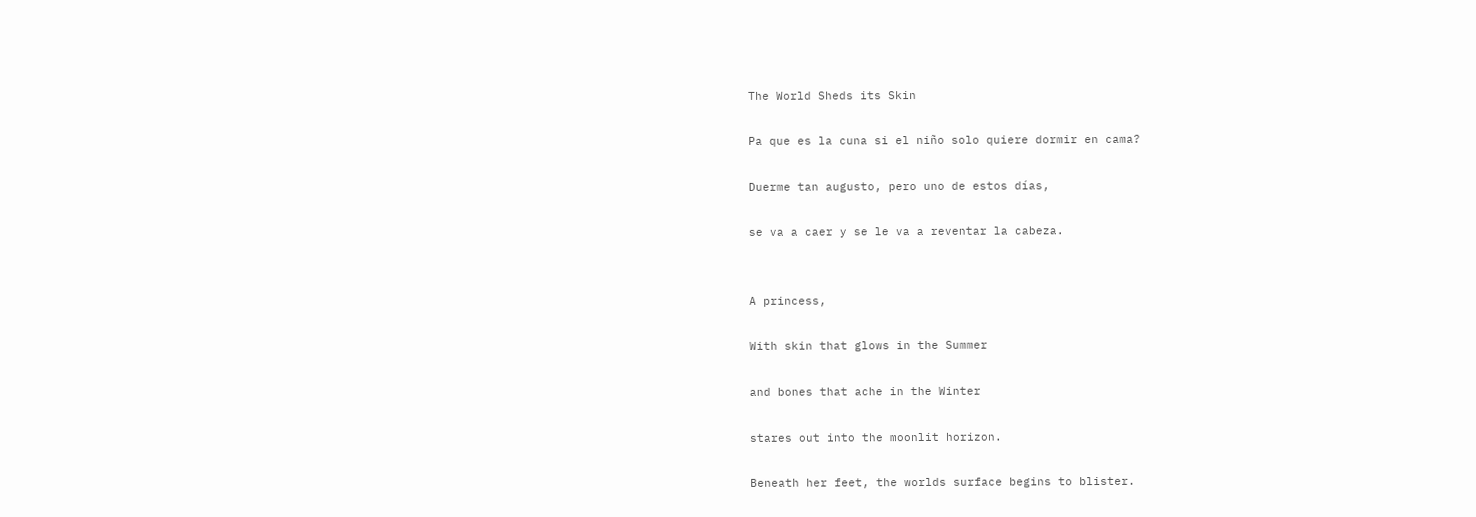The World Sheds its Skin

Pa que es la cuna si el niño solo quiere dormir en cama?

Duerme tan augusto, pero uno de estos días,

se va a caer y se le va a reventar la cabeza.


A princess,

With skin that glows in the Summer

and bones that ache in the Winter

stares out into the moonlit horizon.

Beneath her feet, the worlds surface begins to blister.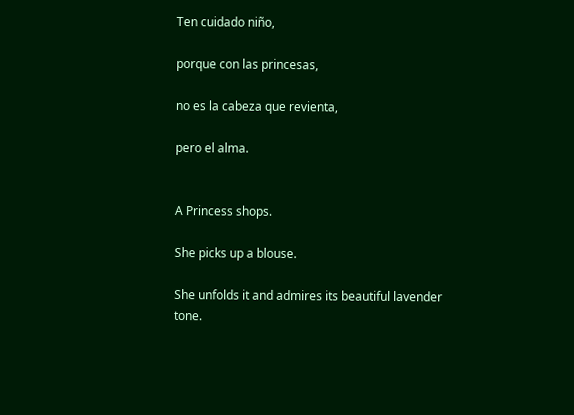Ten cuidado niño,

porque con las princesas,

no es la cabeza que revienta,

pero el alma.


A Princess shops.

She picks up a blouse.

She unfolds it and admires its beautiful lavender tone.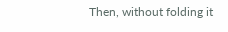Then, without folding it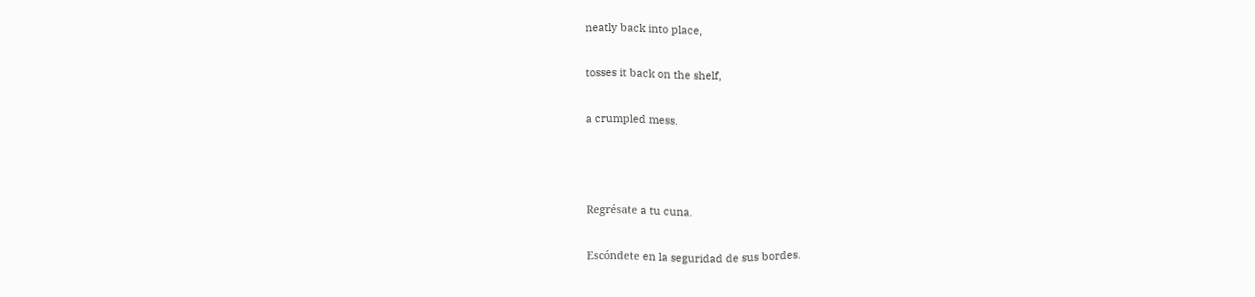neatly back into place,

tosses it back on the shelf,

a crumpled mess.



Regrésate a tu cuna.

Escóndete en la seguridad de sus bordes.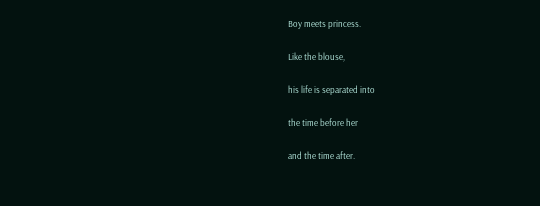Boy meets princess.

Like the blouse,

his life is separated into

the time before her

and the time after.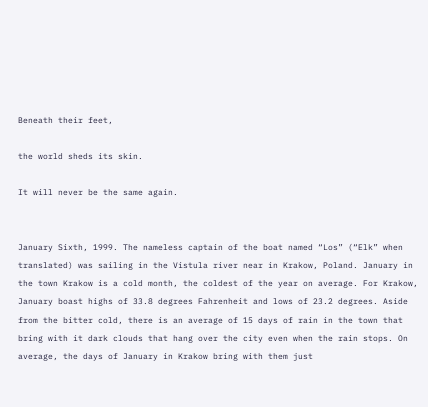Beneath their feet,

the world sheds its skin.

It will never be the same again.


January Sixth, 1999. The nameless captain of the boat named “Los” (“Elk” when translated) was sailing in the Vistula river near in Krakow, Poland. January in the town Krakow is a cold month, the coldest of the year on average. For Krakow, January boast highs of 33.8 degrees Fahrenheit and lows of 23.2 degrees. Aside from the bitter cold, there is an average of 15 days of rain in the town that bring with it dark clouds that hang over the city even when the rain stops. On average, the days of January in Krakow bring with them just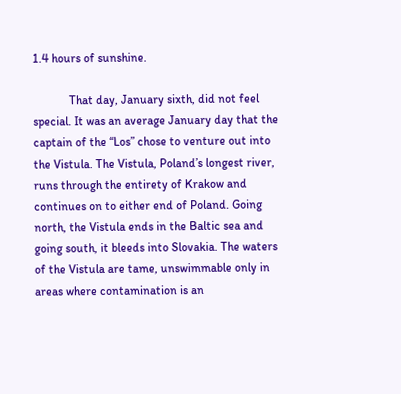1.4 hours of sunshine.

            That day, January sixth, did not feel special. It was an average January day that the captain of the “Los” chose to venture out into the Vistula. The Vistula, Poland’s longest river, runs through the entirety of Krakow and continues on to either end of Poland. Going north, the Vistula ends in the Baltic sea and going south, it bleeds into Slovakia. The waters of the Vistula are tame, unswimmable only in areas where contamination is an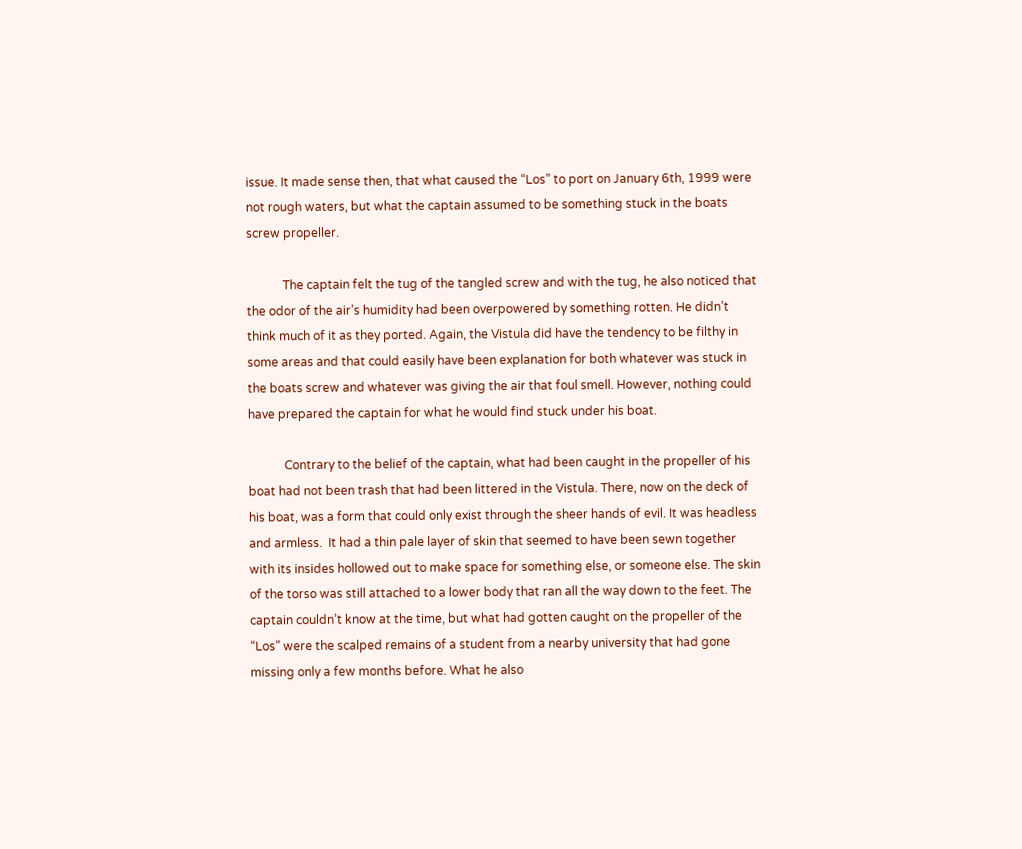issue. It made sense then, that what caused the “Los” to port on January 6th, 1999 were not rough waters, but what the captain assumed to be something stuck in the boats screw propeller.

            The captain felt the tug of the tangled screw and with the tug, he also noticed that the odor of the air’s humidity had been overpowered by something rotten. He didn’t think much of it as they ported. Again, the Vistula did have the tendency to be filthy in some areas and that could easily have been explanation for both whatever was stuck in the boats screw and whatever was giving the air that foul smell. However, nothing could have prepared the captain for what he would find stuck under his boat.

            Contrary to the belief of the captain, what had been caught in the propeller of his boat had not been trash that had been littered in the Vistula. There, now on the deck of his boat, was a form that could only exist through the sheer hands of evil. It was headless and armless.  It had a thin pale layer of skin that seemed to have been sewn together with its insides hollowed out to make space for something else, or someone else. The skin of the torso was still attached to a lower body that ran all the way down to the feet. The captain couldn’t know at the time, but what had gotten caught on the propeller of the “Los” were the scalped remains of a student from a nearby university that had gone missing only a few months before. What he also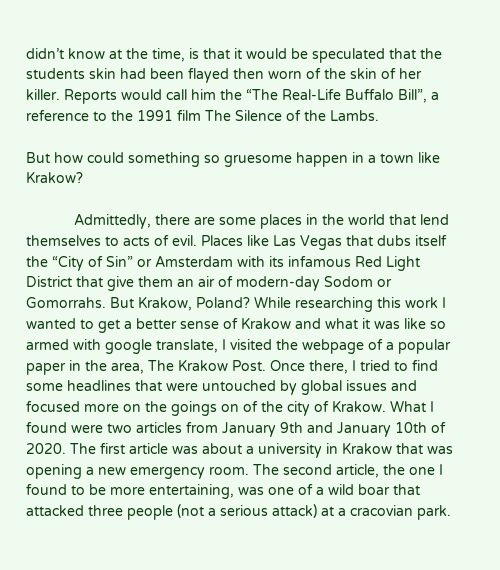didn’t know at the time, is that it would be speculated that the students skin had been flayed then worn of the skin of her killer. Reports would call him the “The Real-Life Buffalo Bill”, a reference to the 1991 film The Silence of the Lambs.

But how could something so gruesome happen in a town like Krakow?

            Admittedly, there are some places in the world that lend themselves to acts of evil. Places like Las Vegas that dubs itself the “City of Sin” or Amsterdam with its infamous Red Light District that give them an air of modern-day Sodom or Gomorrahs. But Krakow, Poland? While researching this work I wanted to get a better sense of Krakow and what it was like so armed with google translate, I visited the webpage of a popular paper in the area, The Krakow Post. Once there, I tried to find some headlines that were untouched by global issues and focused more on the goings on of the city of Krakow. What I found were two articles from January 9th and January 10th of 2020. The first article was about a university in Krakow that was opening a new emergency room. The second article, the one I found to be more entertaining, was one of a wild boar that attacked three people (not a serious attack) at a cracovian park.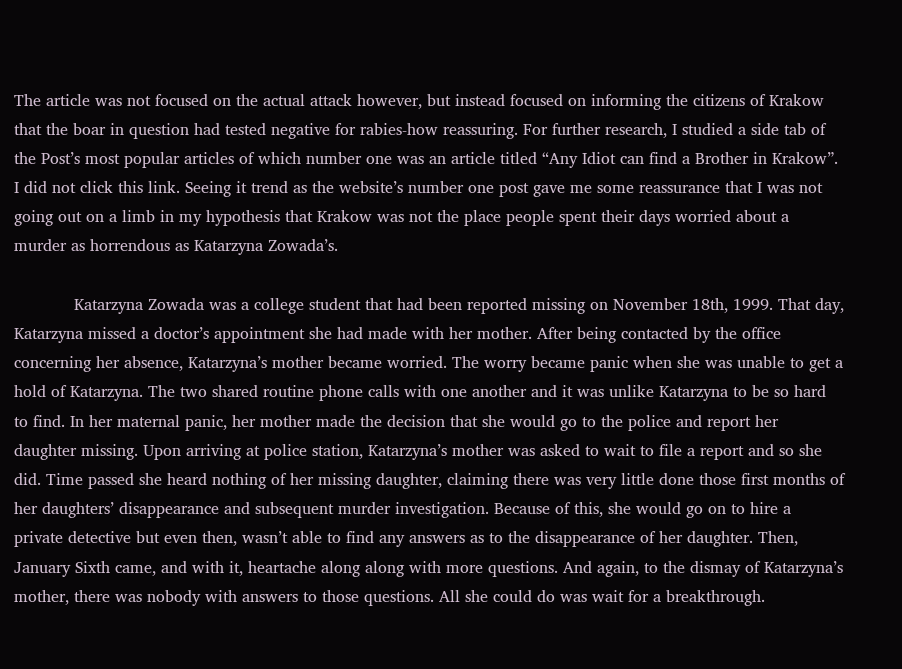The article was not focused on the actual attack however, but instead focused on informing the citizens of Krakow that the boar in question had tested negative for rabies-how reassuring. For further research, I studied a side tab of the Post’s most popular articles of which number one was an article titled “Any Idiot can find a Brother in Krakow”. I did not click this link. Seeing it trend as the website’s number one post gave me some reassurance that I was not going out on a limb in my hypothesis that Krakow was not the place people spent their days worried about a murder as horrendous as Katarzyna Zowada’s.

            Katarzyna Zowada was a college student that had been reported missing on November 18th, 1999. That day, Katarzyna missed a doctor’s appointment she had made with her mother. After being contacted by the office concerning her absence, Katarzyna’s mother became worried. The worry became panic when she was unable to get a hold of Katarzyna. The two shared routine phone calls with one another and it was unlike Katarzyna to be so hard to find. In her maternal panic, her mother made the decision that she would go to the police and report her daughter missing. Upon arriving at police station, Katarzyna’s mother was asked to wait to file a report and so she did. Time passed she heard nothing of her missing daughter, claiming there was very little done those first months of her daughters’ disappearance and subsequent murder investigation. Because of this, she would go on to hire a private detective but even then, wasn’t able to find any answers as to the disappearance of her daughter. Then, January Sixth came, and with it, heartache along along with more questions. And again, to the dismay of Katarzyna’s mother, there was nobody with answers to those questions. All she could do was wait for a breakthrough.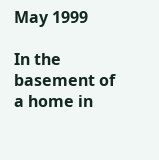May 1999

In the basement of a home in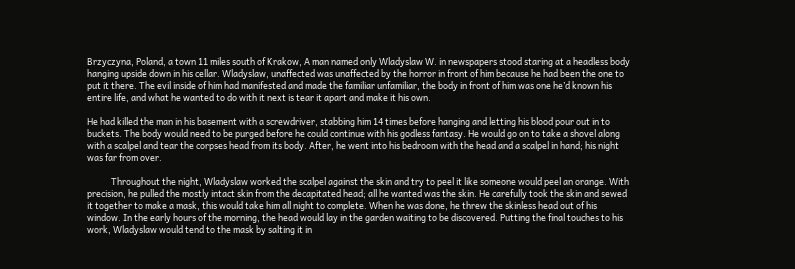Brzyczyna, Poland, a town 11 miles south of Krakow, A man named only Wladyslaw W. in newspapers stood staring at a headless body hanging upside down in his cellar. Wladyslaw, unaffected was unaffected by the horror in front of him because he had been the one to put it there. The evil inside of him had manifested and made the familiar unfamiliar, the body in front of him was one he’d known his entire life, and what he wanted to do with it next is tear it apart and make it his own.

He had killed the man in his basement with a screwdriver, stabbing him 14 times before hanging and letting his blood pour out in to buckets. The body would need to be purged before he could continue with his godless fantasy. He would go on to take a shovel along with a scalpel and tear the corpses head from its body. After, he went into his bedroom with the head and a scalpel in hand; his night was far from over.

            Throughout the night, Wladyslaw worked the scalpel against the skin and try to peel it like someone would peel an orange. With precision, he pulled the mostly intact skin from the decapitated head; all he wanted was the skin. He carefully took the skin and sewed it together to make a mask, this would take him all night to complete. When he was done, he threw the skinless head out of his window. In the early hours of the morning, the head would lay in the garden waiting to be discovered. Putting the final touches to his work, Wladyslaw would tend to the mask by salting it in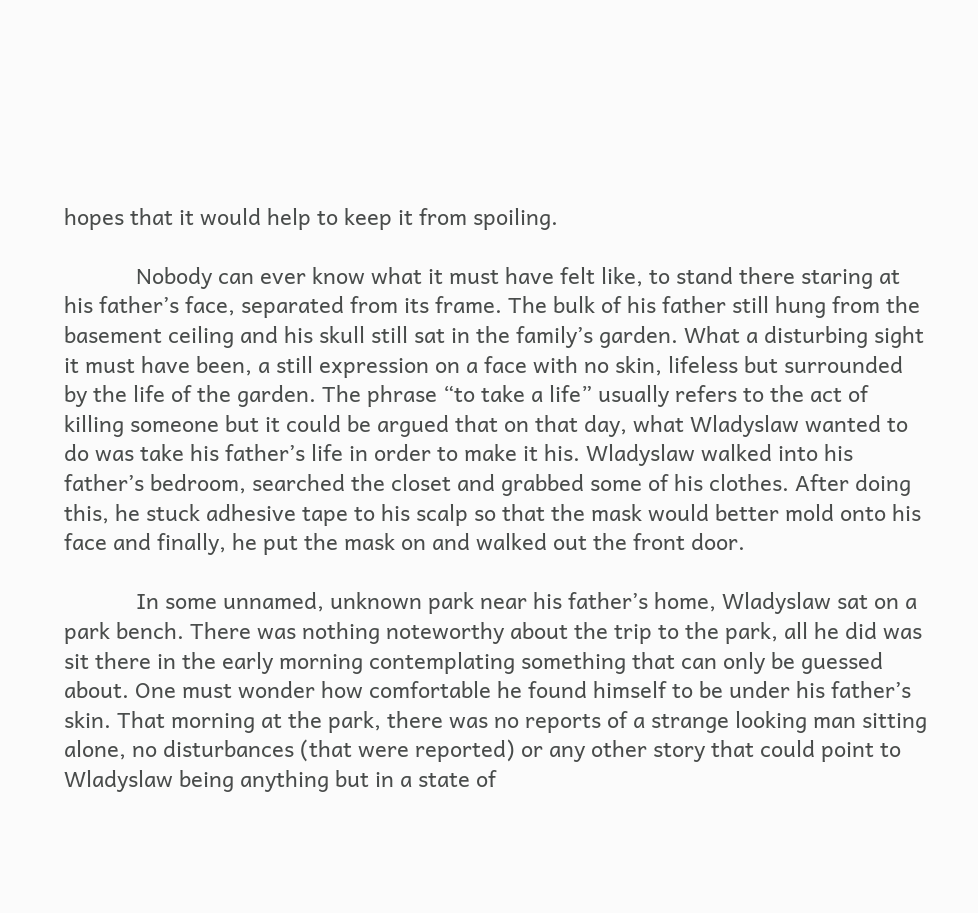hopes that it would help to keep it from spoiling.

            Nobody can ever know what it must have felt like, to stand there staring at his father’s face, separated from its frame. The bulk of his father still hung from the basement ceiling and his skull still sat in the family’s garden. What a disturbing sight it must have been, a still expression on a face with no skin, lifeless but surrounded by the life of the garden. The phrase “to take a life” usually refers to the act of killing someone but it could be argued that on that day, what Wladyslaw wanted to do was take his father’s life in order to make it his. Wladyslaw walked into his father’s bedroom, searched the closet and grabbed some of his clothes. After doing this, he stuck adhesive tape to his scalp so that the mask would better mold onto his face and finally, he put the mask on and walked out the front door.

            In some unnamed, unknown park near his father’s home, Wladyslaw sat on a park bench. There was nothing noteworthy about the trip to the park, all he did was sit there in the early morning contemplating something that can only be guessed about. One must wonder how comfortable he found himself to be under his father’s skin. That morning at the park, there was no reports of a strange looking man sitting alone, no disturbances (that were reported) or any other story that could point to Wladyslaw being anything but in a state of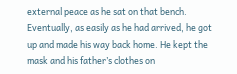external peace as he sat on that bench. Eventually, as easily as he had arrived, he got up and made his way back home. He kept the mask and his father’s clothes on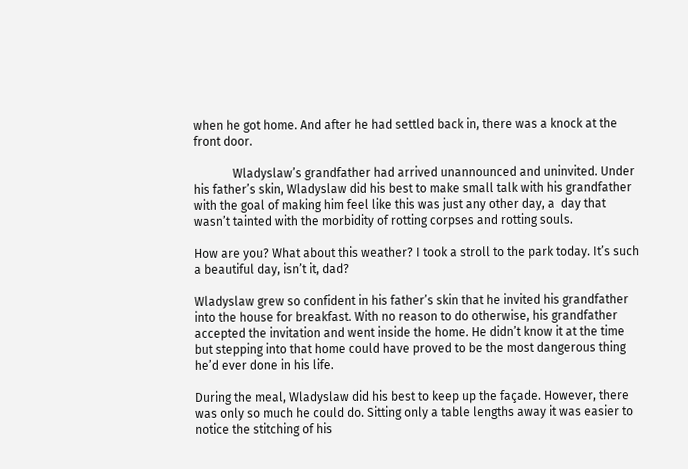when he got home. And after he had settled back in, there was a knock at the front door.

             Wladyslaw’s grandfather had arrived unannounced and uninvited. Under his father’s skin, Wladyslaw did his best to make small talk with his grandfather with the goal of making him feel like this was just any other day, a  day that wasn’t tainted with the morbidity of rotting corpses and rotting souls.

How are you? What about this weather? I took a stroll to the park today. It’s such a beautiful day, isn’t it, dad?

Wladyslaw grew so confident in his father’s skin that he invited his grandfather into the house for breakfast. With no reason to do otherwise, his grandfather accepted the invitation and went inside the home. He didn’t know it at the time but stepping into that home could have proved to be the most dangerous thing he’d ever done in his life.

During the meal, Wladyslaw did his best to keep up the façade. However, there was only so much he could do. Sitting only a table lengths away it was easier to notice the stitching of his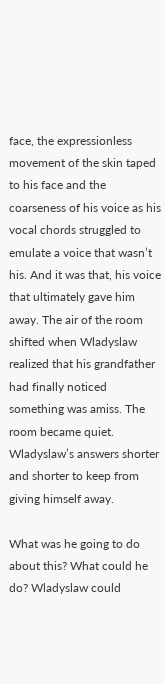face, the expressionless movement of the skin taped to his face and the coarseness of his voice as his vocal chords struggled to emulate a voice that wasn’t his. And it was that, his voice that ultimately gave him away. The air of the room shifted when Wladyslaw realized that his grandfather had finally noticed something was amiss. The room became quiet. Wladyslaw’s answers shorter and shorter to keep from giving himself away.

What was he going to do about this? What could he do? Wladyslaw could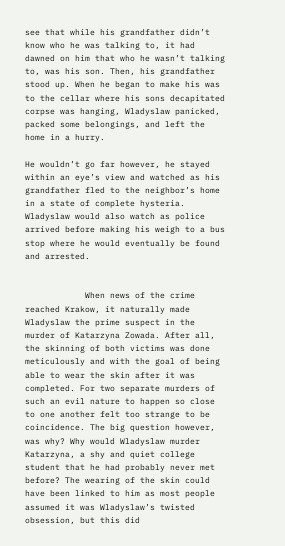see that while his grandfather didn’t know who he was talking to, it had dawned on him that who he wasn’t talking to, was his son. Then, his grandfather stood up. When he began to make his was to the cellar where his sons decapitated corpse was hanging, Wladyslaw panicked, packed some belongings, and left the home in a hurry.

He wouldn’t go far however, he stayed within an eye’s view and watched as his grandfather fled to the neighbor’s home in a state of complete hysteria. Wladyslaw would also watch as police arrived before making his weigh to a bus stop where he would eventually be found and arrested.


            When news of the crime reached Krakow, it naturally made Wladyslaw the prime suspect in the murder of Katarzyna Zowada. After all, the skinning of both victims was done meticulously and with the goal of being able to wear the skin after it was completed. For two separate murders of such an evil nature to happen so close to one another felt too strange to be coincidence. The big question however, was why? Why would Wladyslaw murder Katarzyna, a shy and quiet college student that he had probably never met before? The wearing of the skin could have been linked to him as most people assumed it was Wladyslaw’s twisted obsession, but this did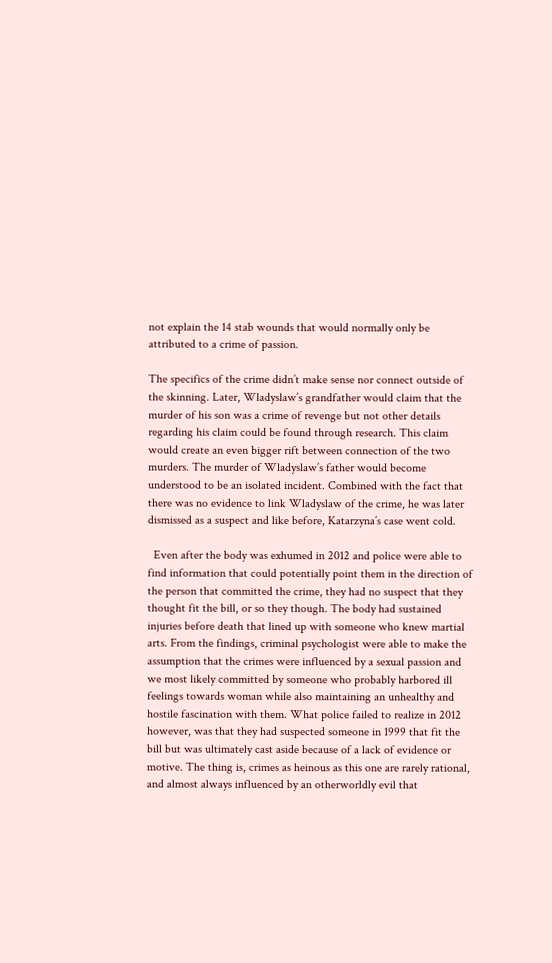not explain the 14 stab wounds that would normally only be attributed to a crime of passion.

The specifics of the crime didn’t make sense nor connect outside of the skinning. Later, Wladyslaw’s grandfather would claim that the murder of his son was a crime of revenge but not other details regarding his claim could be found through research. This claim would create an even bigger rift between connection of the two murders. The murder of Wladyslaw’s father would become understood to be an isolated incident. Combined with the fact that there was no evidence to link Wladyslaw of the crime, he was later dismissed as a suspect and like before, Katarzyna’s case went cold.

  Even after the body was exhumed in 2012 and police were able to find information that could potentially point them in the direction of the person that committed the crime, they had no suspect that they thought fit the bill, or so they though. The body had sustained injuries before death that lined up with someone who knew martial arts. From the findings, criminal psychologist were able to make the assumption that the crimes were influenced by a sexual passion and we most likely committed by someone who probably harbored ill feelings towards woman while also maintaining an unhealthy and hostile fascination with them. What police failed to realize in 2012 however, was that they had suspected someone in 1999 that fit the bill but was ultimately cast aside because of a lack of evidence or motive. The thing is, crimes as heinous as this one are rarely rational, and almost always influenced by an otherworldly evil that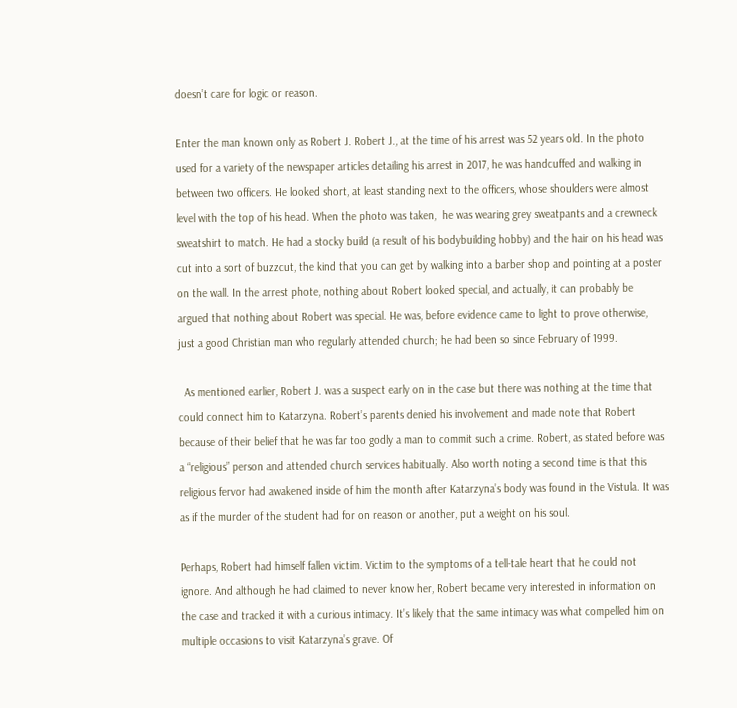doesn’t care for logic or reason.

Enter the man known only as Robert J. Robert J., at the time of his arrest was 52 years old. In the photo used for a variety of the newspaper articles detailing his arrest in 2017, he was handcuffed and walking in between two officers. He looked short, at least standing next to the officers, whose shoulders were almost level with the top of his head. When the photo was taken,  he was wearing grey sweatpants and a crewneck sweatshirt to match. He had a stocky build (a result of his bodybuilding hobby) and the hair on his head was cut into a sort of buzzcut, the kind that you can get by walking into a barber shop and pointing at a poster on the wall. In the arrest phote, nothing about Robert looked special, and actually, it can probably be argued that nothing about Robert was special. He was, before evidence came to light to prove otherwise, just a good Christian man who regularly attended church; he had been so since February of 1999.

  As mentioned earlier, Robert J. was a suspect early on in the case but there was nothing at the time that could connect him to Katarzyna. Robert’s parents denied his involvement and made note that Robert because of their belief that he was far too godly a man to commit such a crime. Robert, as stated before was a “religious” person and attended church services habitually. Also worth noting a second time is that this religious fervor had awakened inside of him the month after Katarzyna’s body was found in the Vistula. It was as if the murder of the student had for on reason or another, put a weight on his soul.

Perhaps, Robert had himself fallen victim. Victim to the symptoms of a tell-tale heart that he could not ignore. And although he had claimed to never know her, Robert became very interested in information on the case and tracked it with a curious intimacy. It’s likely that the same intimacy was what compelled him on multiple occasions to visit Katarzyna’s grave. Of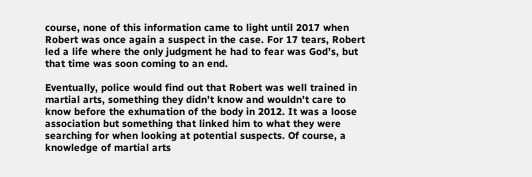course, none of this information came to light until 2017 when Robert was once again a suspect in the case. For 17 tears, Robert led a life where the only judgment he had to fear was God’s, but that time was soon coming to an end.

Eventually, police would find out that Robert was well trained in martial arts, something they didn’t know and wouldn’t care to know before the exhumation of the body in 2012. It was a loose association but something that linked him to what they were searching for when looking at potential suspects. Of course, a knowledge of martial arts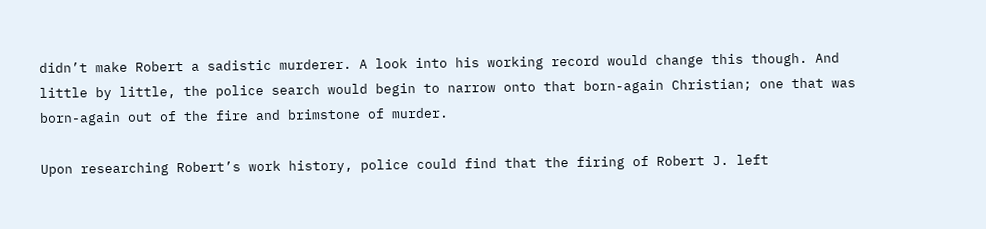didn’t make Robert a sadistic murderer. A look into his working record would change this though. And little by little, the police search would begin to narrow onto that born-again Christian; one that was born-again out of the fire and brimstone of murder.

Upon researching Robert’s work history, police could find that the firing of Robert J. left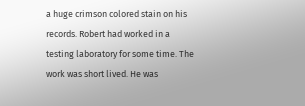a huge crimson colored stain on his records. Robert had worked in a testing laboratory for some time. The work was short lived. He was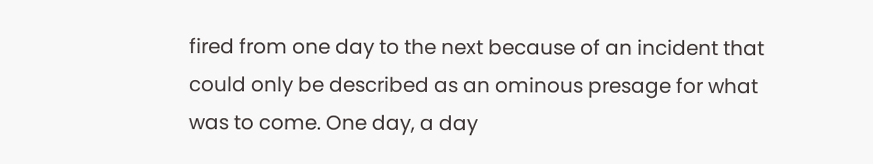fired from one day to the next because of an incident that could only be described as an ominous presage for what was to come. One day, a day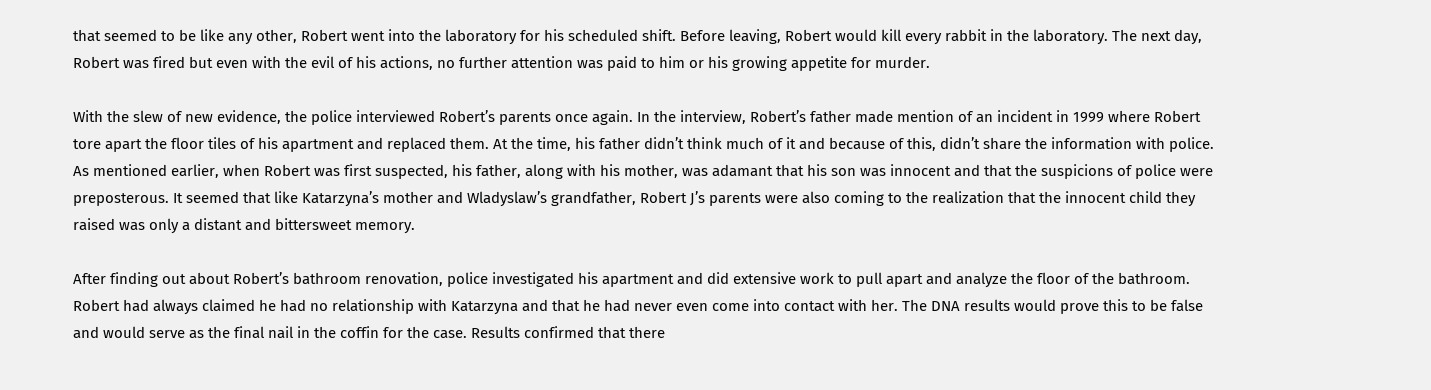that seemed to be like any other, Robert went into the laboratory for his scheduled shift. Before leaving, Robert would kill every rabbit in the laboratory. The next day, Robert was fired but even with the evil of his actions, no further attention was paid to him or his growing appetite for murder.

With the slew of new evidence, the police interviewed Robert’s parents once again. In the interview, Robert’s father made mention of an incident in 1999 where Robert tore apart the floor tiles of his apartment and replaced them. At the time, his father didn’t think much of it and because of this, didn’t share the information with police. As mentioned earlier, when Robert was first suspected, his father, along with his mother, was adamant that his son was innocent and that the suspicions of police were preposterous. It seemed that like Katarzyna’s mother and Wladyslaw’s grandfather, Robert J’s parents were also coming to the realization that the innocent child they raised was only a distant and bittersweet memory.

After finding out about Robert’s bathroom renovation, police investigated his apartment and did extensive work to pull apart and analyze the floor of the bathroom. Robert had always claimed he had no relationship with Katarzyna and that he had never even come into contact with her. The DNA results would prove this to be false and would serve as the final nail in the coffin for the case. Results confirmed that there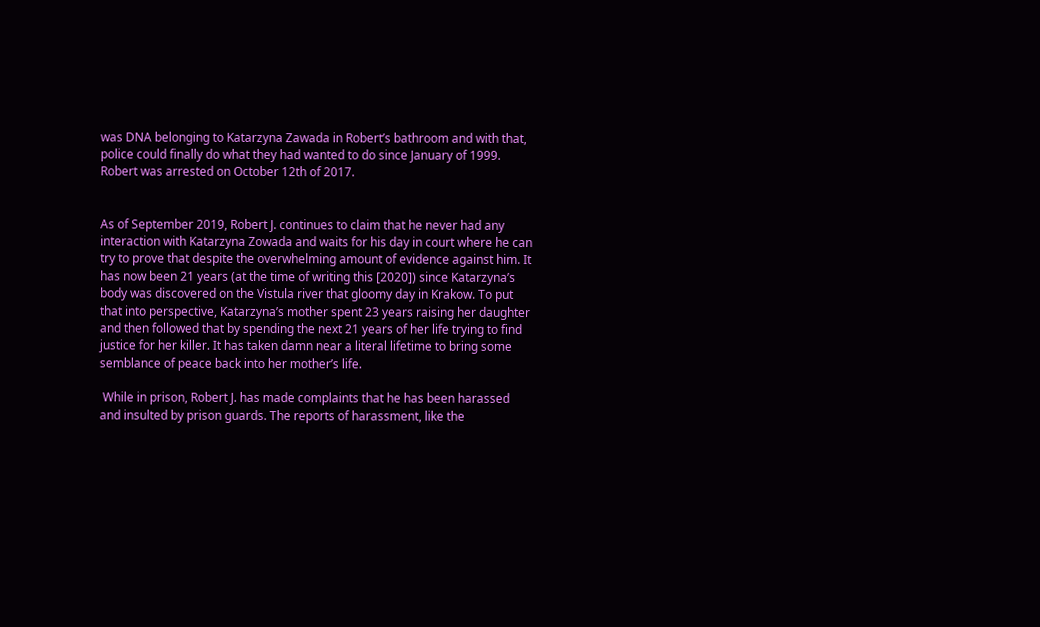was DNA belonging to Katarzyna Zawada in Robert’s bathroom and with that, police could finally do what they had wanted to do since January of 1999. Robert was arrested on October 12th of 2017.


As of September 2019, Robert J. continues to claim that he never had any interaction with Katarzyna Zowada and waits for his day in court where he can try to prove that despite the overwhelming amount of evidence against him. It has now been 21 years (at the time of writing this [2020]) since Katarzyna’s body was discovered on the Vistula river that gloomy day in Krakow. To put that into perspective, Katarzyna’s mother spent 23 years raising her daughter and then followed that by spending the next 21 years of her life trying to find justice for her killer. It has taken damn near a literal lifetime to bring some semblance of peace back into her mother’s life.

 While in prison, Robert J. has made complaints that he has been harassed and insulted by prison guards. The reports of harassment, like the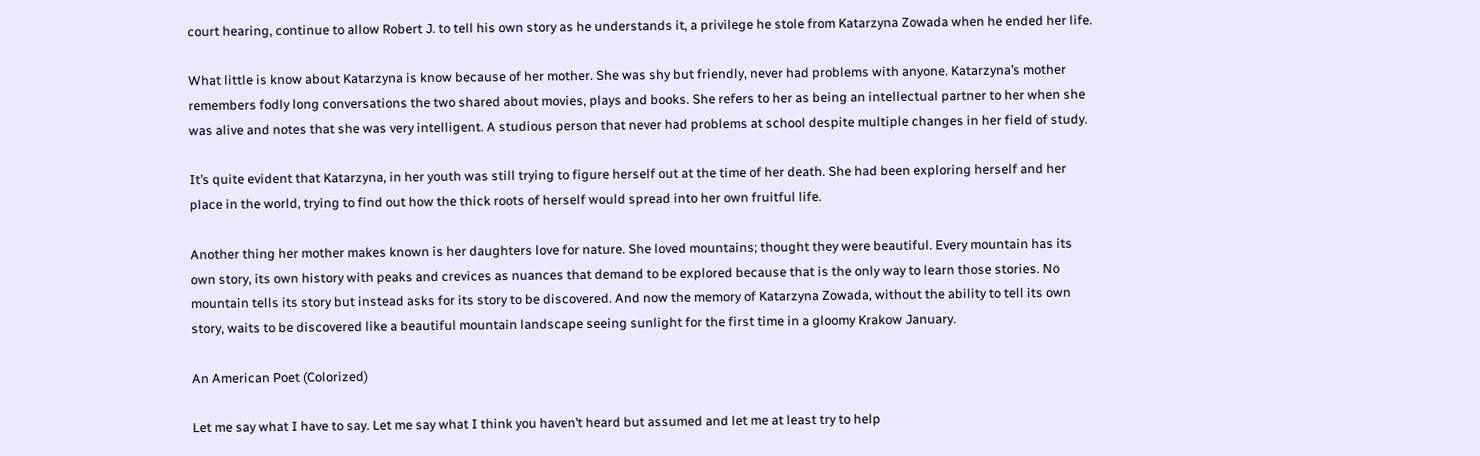court hearing, continue to allow Robert J. to tell his own story as he understands it, a privilege he stole from Katarzyna Zowada when he ended her life.

What little is know about Katarzyna is know because of her mother. She was shy but friendly, never had problems with anyone. Katarzyna’s mother remembers fodly long conversations the two shared about movies, plays and books. She refers to her as being an intellectual partner to her when she was alive and notes that she was very intelligent. A studious person that never had problems at school despite multiple changes in her field of study.

It’s quite evident that Katarzyna, in her youth was still trying to figure herself out at the time of her death. She had been exploring herself and her place in the world, trying to find out how the thick roots of herself would spread into her own fruitful life.

Another thing her mother makes known is her daughters love for nature. She loved mountains; thought they were beautiful. Every mountain has its own story, its own history with peaks and crevices as nuances that demand to be explored because that is the only way to learn those stories. No mountain tells its story but instead asks for its story to be discovered. And now the memory of Katarzyna Zowada, without the ability to tell its own story, waits to be discovered like a beautiful mountain landscape seeing sunlight for the first time in a gloomy Krakow January.

An American Poet (Colorized)

Let me say what I have to say. Let me say what I think you haven’t heard but assumed and let me at least try to help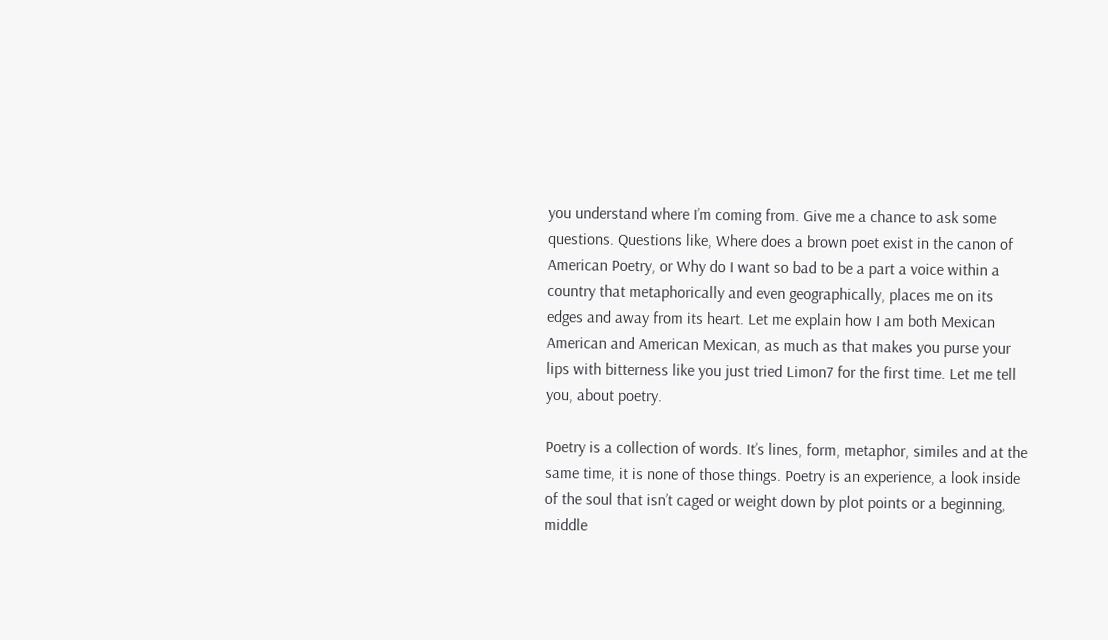you understand where I’m coming from. Give me a chance to ask some questions. Questions like, Where does a brown poet exist in the canon of American Poetry, or Why do I want so bad to be a part a voice within a country that metaphorically and even geographically, places me on its edges and away from its heart. Let me explain how I am both Mexican American and American Mexican, as much as that makes you purse your lips with bitterness like you just tried Limon7 for the first time. Let me tell you, about poetry.

Poetry is a collection of words. It’s lines, form, metaphor, similes and at the same time, it is none of those things. Poetry is an experience, a look inside of the soul that isn’t caged or weight down by plot points or a beginning, middle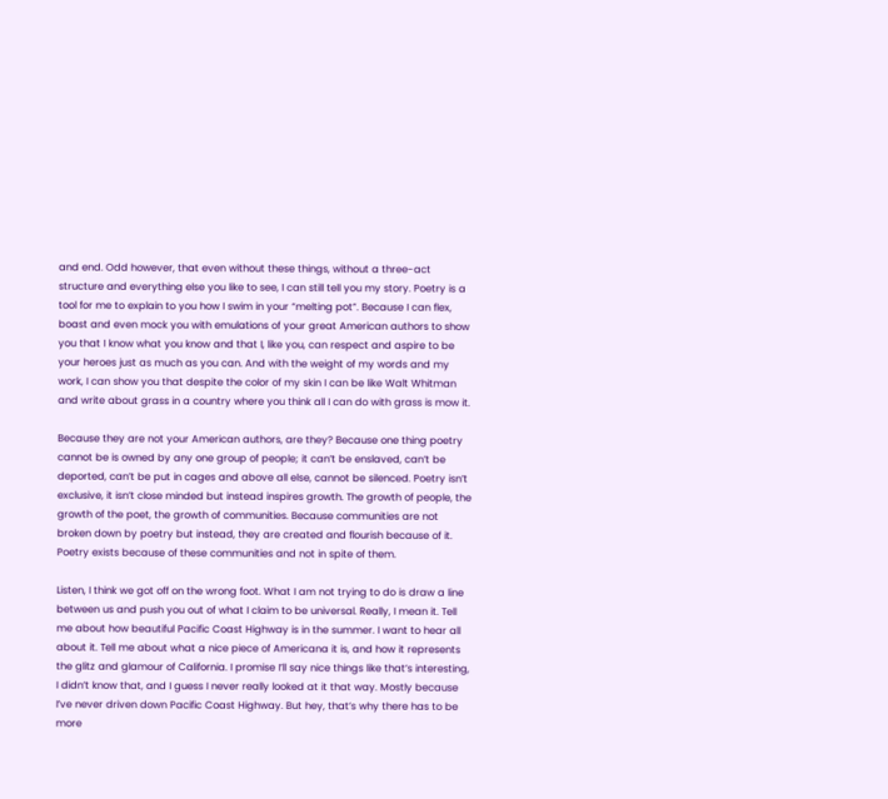and end. Odd however, that even without these things, without a three-act structure and everything else you like to see, I can still tell you my story. Poetry is a tool for me to explain to you how I swim in your “melting pot”. Because I can flex, boast and even mock you with emulations of your great American authors to show you that I know what you know and that I, like you, can respect and aspire to be your heroes just as much as you can. And with the weight of my words and my work, I can show you that despite the color of my skin I can be like Walt Whitman and write about grass in a country where you think all I can do with grass is mow it.

Because they are not your American authors, are they? Because one thing poetry cannot be is owned by any one group of people; it can’t be enslaved, can’t be deported, can’t be put in cages and above all else, cannot be silenced. Poetry isn’t exclusive, it isn’t close minded but instead inspires growth. The growth of people, the growth of the poet, the growth of communities. Because communities are not broken down by poetry but instead, they are created and flourish because of it. Poetry exists because of these communities and not in spite of them.

Listen, I think we got off on the wrong foot. What I am not trying to do is draw a line between us and push you out of what I claim to be universal. Really, I mean it. Tell me about how beautiful Pacific Coast Highway is in the summer. I want to hear all about it. Tell me about what a nice piece of Americana it is, and how it represents the glitz and glamour of California. I promise I’ll say nice things like that’s interesting, I didn’t know that, and I guess I never really looked at it that way. Mostly because I’ve never driven down Pacific Coast Highway. But hey, that’s why there has to be more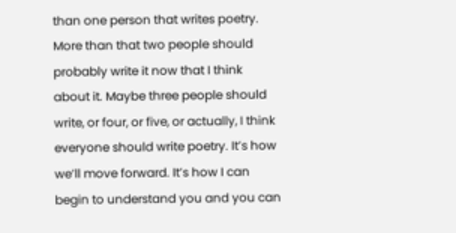than one person that writes poetry. More than that two people should probably write it now that I think about it. Maybe three people should write, or four, or five, or actually, I think everyone should write poetry. It’s how we’ll move forward. It’s how I can begin to understand you and you can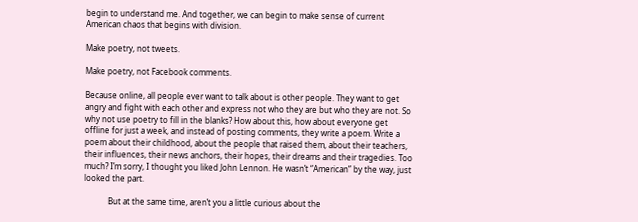begin to understand me. And together, we can begin to make sense of current American chaos that begins with division.

Make poetry, not tweets.

Make poetry, not Facebook comments.

Because online, all people ever want to talk about is other people. They want to get angry and fight with each other and express not who they are but who they are not. So why not use poetry to fill in the blanks? How about this, how about everyone get offline for just a week, and instead of posting comments, they write a poem. Write a poem about their childhood, about the people that raised them, about their teachers, their influences, their news anchors, their hopes, their dreams and their tragedies. Too much? I’m sorry, I thought you liked John Lennon. He wasn’t “American” by the way, just looked the part.

            But at the same time, aren’t you a little curious about the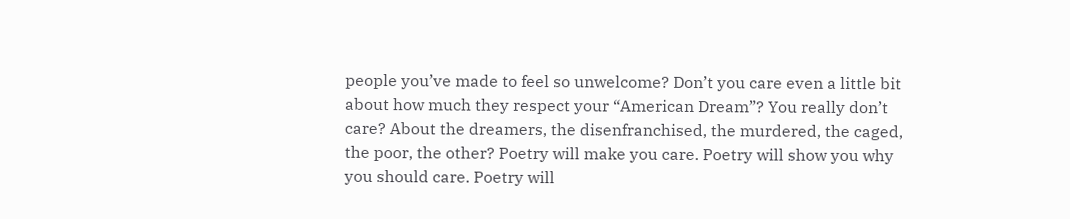people you’ve made to feel so unwelcome? Don’t you care even a little bit about how much they respect your “American Dream”? You really don’t care? About the dreamers, the disenfranchised, the murdered, the caged, the poor, the other? Poetry will make you care. Poetry will show you why you should care. Poetry will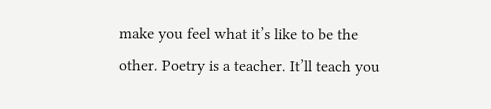make you feel what it’s like to be the other. Poetry is a teacher. It’ll teach you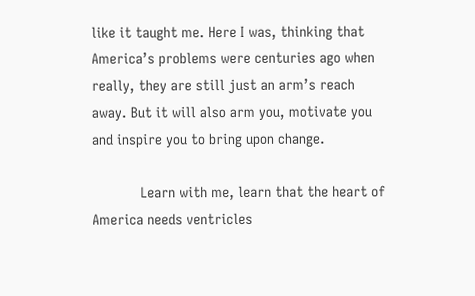like it taught me. Here I was, thinking that America’s problems were centuries ago when really, they are still just an arm’s reach away. But it will also arm you, motivate you and inspire you to bring upon change.

            Learn with me, learn that the heart of America needs ventricles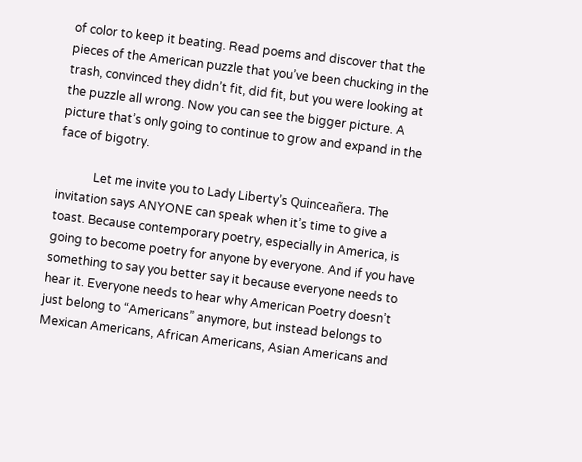of color to keep it beating. Read poems and discover that the pieces of the American puzzle that you’ve been chucking in the trash, convinced they didn’t fit, did fit, but you were looking at the puzzle all wrong. Now you can see the bigger picture. A picture that’s only going to continue to grow and expand in the face of bigotry.

            Let me invite you to Lady Liberty’s Quinceañera. The invitation says ANYONE can speak when it’s time to give a toast. Because contemporary poetry, especially in America, is going to become poetry for anyone by everyone. And if you have something to say you better say it because everyone needs to hear it. Everyone needs to hear why American Poetry doesn’t just belong to “Americans” anymore, but instead belongs to Mexican Americans, African Americans, Asian Americans and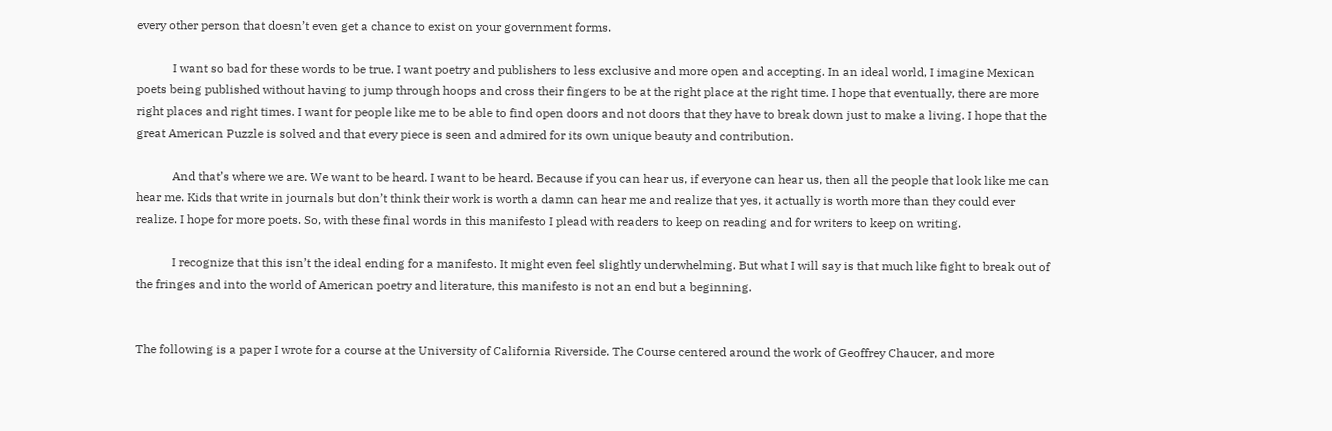every other person that doesn’t even get a chance to exist on your government forms.

            I want so bad for these words to be true. I want poetry and publishers to less exclusive and more open and accepting. In an ideal world, I imagine Mexican poets being published without having to jump through hoops and cross their fingers to be at the right place at the right time. I hope that eventually, there are more right places and right times. I want for people like me to be able to find open doors and not doors that they have to break down just to make a living. I hope that the great American Puzzle is solved and that every piece is seen and admired for its own unique beauty and contribution.

            And that’s where we are. We want to be heard. I want to be heard. Because if you can hear us, if everyone can hear us, then all the people that look like me can hear me. Kids that write in journals but don’t think their work is worth a damn can hear me and realize that yes, it actually is worth more than they could ever realize. I hope for more poets. So, with these final words in this manifesto I plead with readers to keep on reading and for writers to keep on writing.

            I recognize that this isn’t the ideal ending for a manifesto. It might even feel slightly underwhelming. But what I will say is that much like fight to break out of the fringes and into the world of American poetry and literature, this manifesto is not an end but a beginning.


The following is a paper I wrote for a course at the University of California Riverside. The Course centered around the work of Geoffrey Chaucer, and more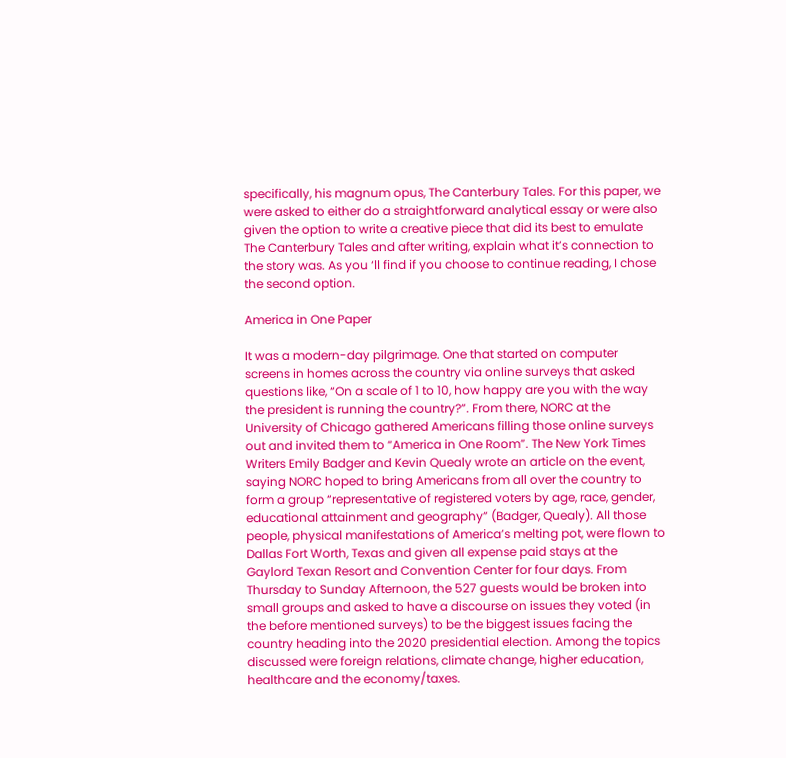specifically, his magnum opus, The Canterbury Tales. For this paper, we were asked to either do a straightforward analytical essay or were also given the option to write a creative piece that did its best to emulate The Canterbury Tales and after writing, explain what it’s connection to the story was. As you ‘ll find if you choose to continue reading, I chose the second option.

America in One Paper

It was a modern-day pilgrimage. One that started on computer screens in homes across the country via online surveys that asked questions like, “On a scale of 1 to 10, how happy are you with the way the president is running the country?”. From there, NORC at the University of Chicago gathered Americans filling those online surveys out and invited them to “America in One Room”. The New York Times Writers Emily Badger and Kevin Quealy wrote an article on the event, saying NORC hoped to bring Americans from all over the country to form a group “representative of registered voters by age, race, gender, educational attainment and geography” (Badger, Quealy). All those people, physical manifestations of America’s melting pot, were flown to Dallas Fort Worth, Texas and given all expense paid stays at the Gaylord Texan Resort and Convention Center for four days. From Thursday to Sunday Afternoon, the 527 guests would be broken into small groups and asked to have a discourse on issues they voted (in the before mentioned surveys) to be the biggest issues facing the country heading into the 2020 presidential election. Among the topics discussed were foreign relations, climate change, higher education, healthcare and the economy/taxes.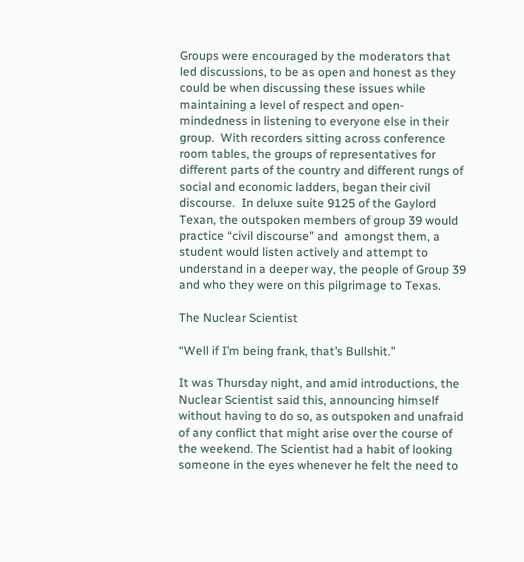Groups were encouraged by the moderators that led discussions, to be as open and honest as they could be when discussing these issues while maintaining a level of respect and open-mindedness in listening to everyone else in their group.  With recorders sitting across conference room tables, the groups of representatives for different parts of the country and different rungs of social and economic ladders, began their civil discourse.  In deluxe suite 9125 of the Gaylord Texan, the outspoken members of group 39 would practice “civil discourse” and  amongst them, a student would listen actively and attempt to understand in a deeper way, the people of Group 39 and who they were on this pilgrimage to Texas.

The Nuclear Scientist

“Well if I’m being frank, that’s Bullshit.”

It was Thursday night, and amid introductions, the Nuclear Scientist said this, announcing himself without having to do so, as outspoken and unafraid of any conflict that might arise over the course of the weekend. The Scientist had a habit of looking someone in the eyes whenever he felt the need to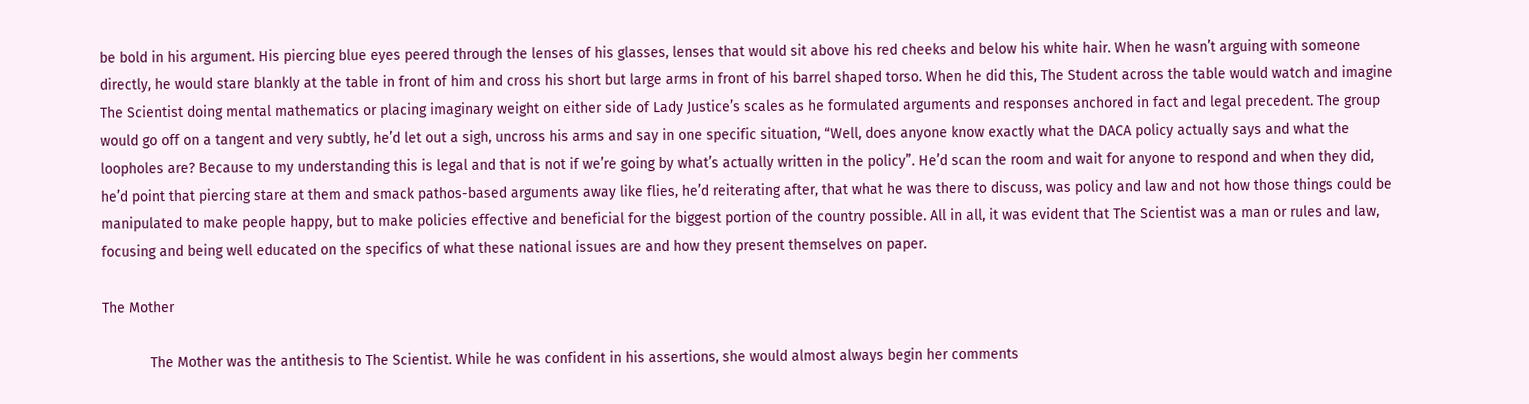be bold in his argument. His piercing blue eyes peered through the lenses of his glasses, lenses that would sit above his red cheeks and below his white hair. When he wasn’t arguing with someone directly, he would stare blankly at the table in front of him and cross his short but large arms in front of his barrel shaped torso. When he did this, The Student across the table would watch and imagine The Scientist doing mental mathematics or placing imaginary weight on either side of Lady Justice’s scales as he formulated arguments and responses anchored in fact and legal precedent. The group would go off on a tangent and very subtly, he’d let out a sigh, uncross his arms and say in one specific situation, “Well, does anyone know exactly what the DACA policy actually says and what the loopholes are? Because to my understanding this is legal and that is not if we’re going by what’s actually written in the policy”. He’d scan the room and wait for anyone to respond and when they did, he’d point that piercing stare at them and smack pathos-based arguments away like flies, he’d reiterating after, that what he was there to discuss, was policy and law and not how those things could be manipulated to make people happy, but to make policies effective and beneficial for the biggest portion of the country possible. All in all, it was evident that The Scientist was a man or rules and law, focusing and being well educated on the specifics of what these national issues are and how they present themselves on paper.

The Mother

            The Mother was the antithesis to The Scientist. While he was confident in his assertions, she would almost always begin her comments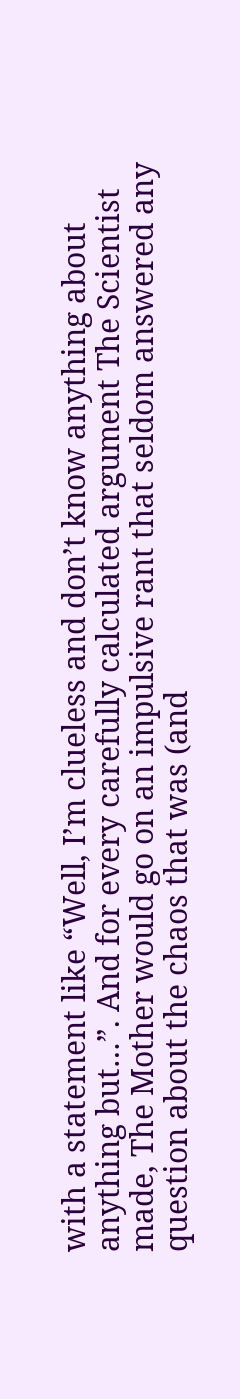with a statement like “Well, I’m clueless and don’t know anything about anything but…”. And for every carefully calculated argument The Scientist made, The Mother would go on an impulsive rant that seldom answered any question about the chaos that was (and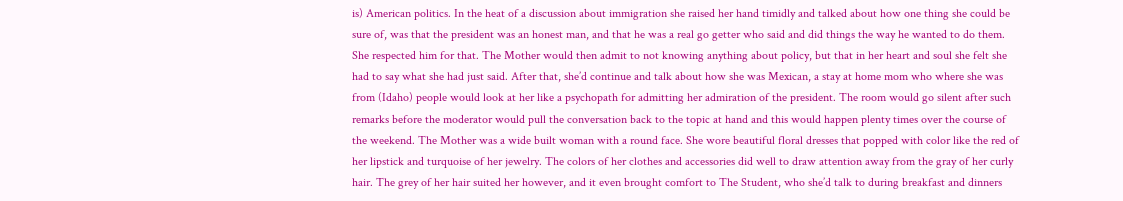is) American politics. In the heat of a discussion about immigration she raised her hand timidly and talked about how one thing she could be sure of, was that the president was an honest man, and that he was a real go getter who said and did things the way he wanted to do them. She respected him for that. The Mother would then admit to not knowing anything about policy, but that in her heart and soul she felt she had to say what she had just said. After that, she’d continue and talk about how she was Mexican, a stay at home mom who where she was from (Idaho) people would look at her like a psychopath for admitting her admiration of the president. The room would go silent after such remarks before the moderator would pull the conversation back to the topic at hand and this would happen plenty times over the course of the weekend. The Mother was a wide built woman with a round face. She wore beautiful floral dresses that popped with color like the red of her lipstick and turquoise of her jewelry. The colors of her clothes and accessories did well to draw attention away from the gray of her curly hair. The grey of her hair suited her however, and it even brought comfort to The Student, who she’d talk to during breakfast and dinners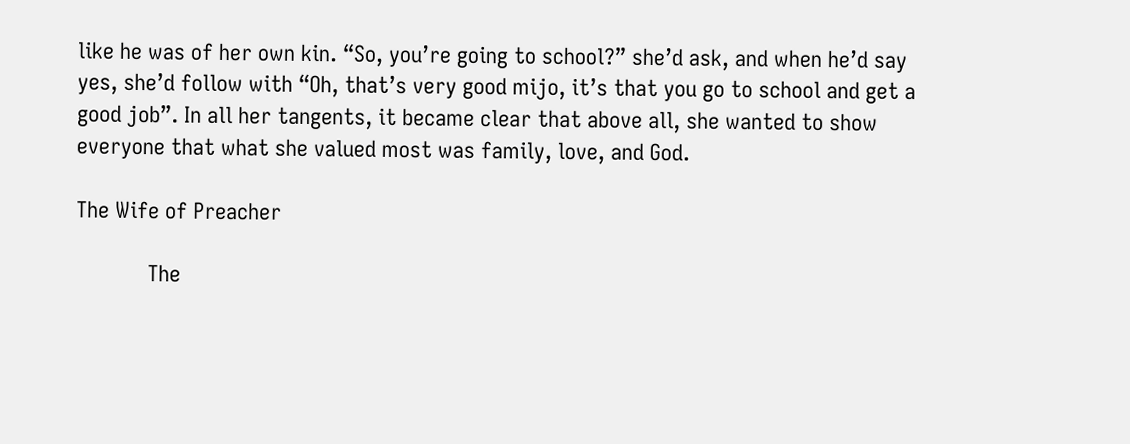like he was of her own kin. “So, you’re going to school?” she’d ask, and when he’d say yes, she’d follow with “Oh, that’s very good mijo, it’s that you go to school and get a good job”. In all her tangents, it became clear that above all, she wanted to show everyone that what she valued most was family, love, and God.

The Wife of Preacher

            The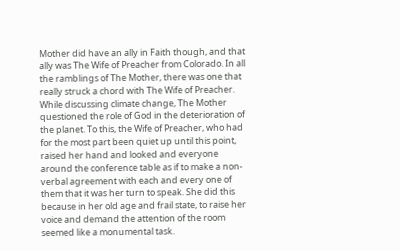Mother did have an ally in Faith though, and that ally was The Wife of Preacher from Colorado. In all the ramblings of The Mother, there was one that really struck a chord with The Wife of Preacher. While discussing climate change, The Mother questioned the role of God in the deterioration of the planet. To this, the Wife of Preacher, who had for the most part been quiet up until this point, raised her hand and looked and everyone around the conference table as if to make a non-verbal agreement with each and every one of them that it was her turn to speak. She did this because in her old age and frail state, to raise her voice and demand the attention of the room seemed like a monumental task.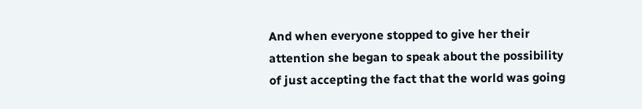And when everyone stopped to give her their attention she began to speak about the possibility of just accepting the fact that the world was going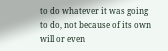to do whatever it was going to do, not because of its own will or even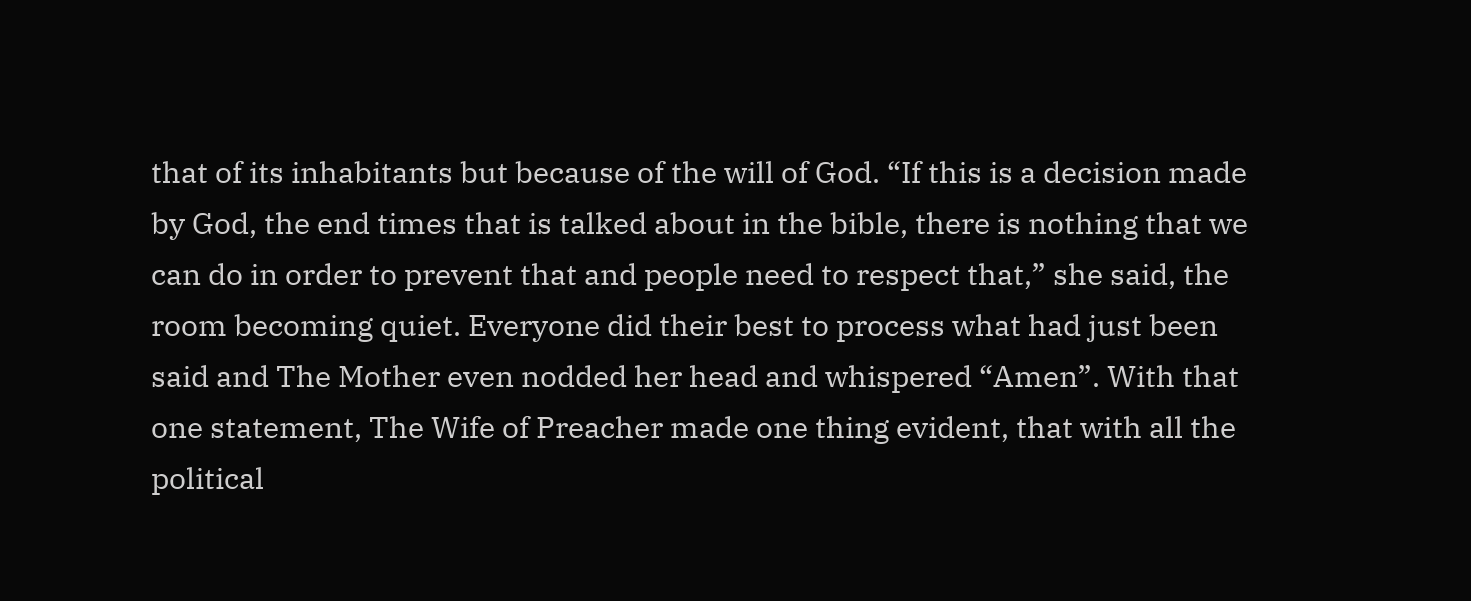that of its inhabitants but because of the will of God. “If this is a decision made by God, the end times that is talked about in the bible, there is nothing that we can do in order to prevent that and people need to respect that,” she said, the room becoming quiet. Everyone did their best to process what had just been said and The Mother even nodded her head and whispered “Amen”. With that one statement, The Wife of Preacher made one thing evident, that with all the political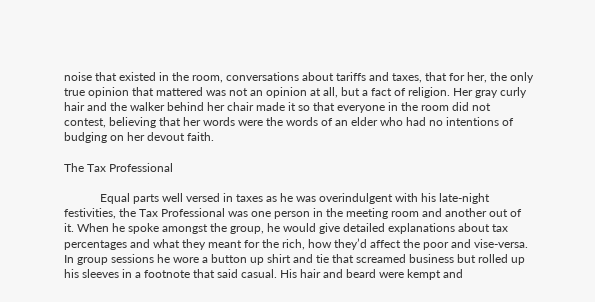noise that existed in the room, conversations about tariffs and taxes, that for her, the only true opinion that mattered was not an opinion at all, but a fact of religion. Her gray curly hair and the walker behind her chair made it so that everyone in the room did not contest, believing that her words were the words of an elder who had no intentions of budging on her devout faith.

The Tax Professional

            Equal parts well versed in taxes as he was overindulgent with his late-night festivities, the Tax Professional was one person in the meeting room and another out of it. When he spoke amongst the group, he would give detailed explanations about tax percentages and what they meant for the rich, how they’d affect the poor and vise-versa. In group sessions he wore a button up shirt and tie that screamed business but rolled up his sleeves in a footnote that said casual. His hair and beard were kempt and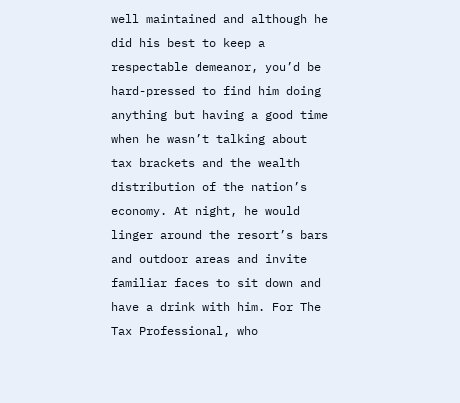well maintained and although he did his best to keep a respectable demeanor, you’d be hard-pressed to find him doing anything but having a good time when he wasn’t talking about tax brackets and the wealth distribution of the nation’s economy. At night, he would linger around the resort’s bars and outdoor areas and invite familiar faces to sit down and have a drink with him. For The Tax Professional, who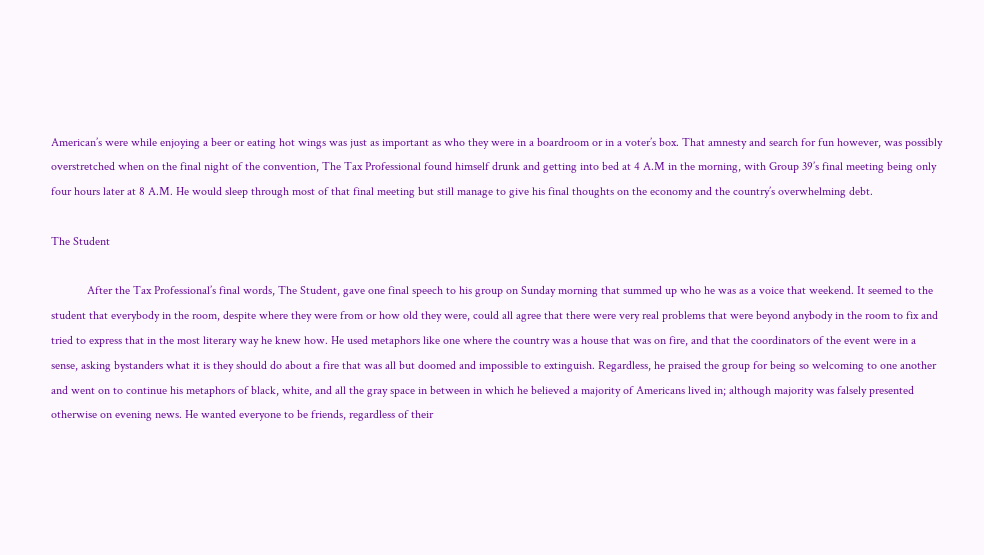American’s were while enjoying a beer or eating hot wings was just as important as who they were in a boardroom or in a voter’s box. That amnesty and search for fun however, was possibly overstretched when on the final night of the convention, The Tax Professional found himself drunk and getting into bed at 4 A.M in the morning, with Group 39’s final meeting being only four hours later at 8 A.M. He would sleep through most of that final meeting but still manage to give his final thoughts on the economy and the country’s overwhelming debt.

The Student

            After the Tax Professional’s final words, The Student, gave one final speech to his group on Sunday morning that summed up who he was as a voice that weekend. It seemed to the student that everybody in the room, despite where they were from or how old they were, could all agree that there were very real problems that were beyond anybody in the room to fix and tried to express that in the most literary way he knew how. He used metaphors like one where the country was a house that was on fire, and that the coordinators of the event were in a sense, asking bystanders what it is they should do about a fire that was all but doomed and impossible to extinguish. Regardless, he praised the group for being so welcoming to one another and went on to continue his metaphors of black, white, and all the gray space in between in which he believed a majority of Americans lived in; although majority was falsely presented otherwise on evening news. He wanted everyone to be friends, regardless of their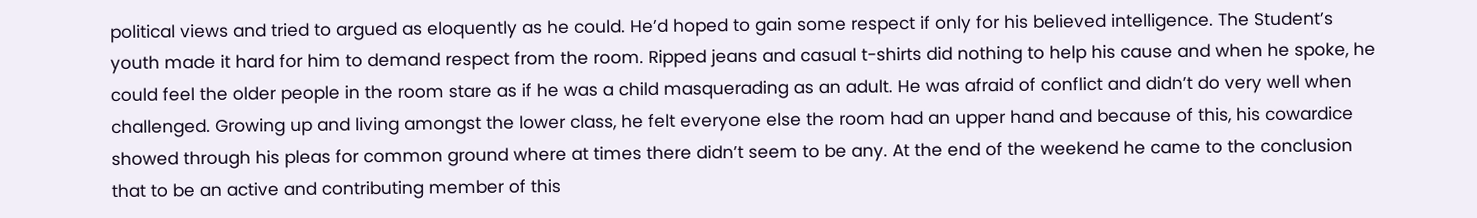political views and tried to argued as eloquently as he could. He’d hoped to gain some respect if only for his believed intelligence. The Student’s youth made it hard for him to demand respect from the room. Ripped jeans and casual t-shirts did nothing to help his cause and when he spoke, he could feel the older people in the room stare as if he was a child masquerading as an adult. He was afraid of conflict and didn’t do very well when challenged. Growing up and living amongst the lower class, he felt everyone else the room had an upper hand and because of this, his cowardice showed through his pleas for common ground where at times there didn’t seem to be any. At the end of the weekend he came to the conclusion that to be an active and contributing member of this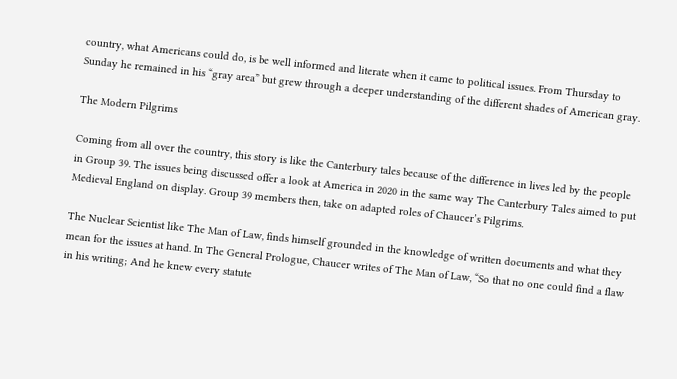country, what Americans could do, is be well informed and literate when it came to political issues. From Thursday to Sunday he remained in his “gray area” but grew through a deeper understanding of the different shades of American gray.

The Modern Pilgrims

Coming from all over the country, this story is like the Canterbury tales because of the difference in lives led by the people in Group 39. The issues being discussed offer a look at America in 2020 in the same way The Canterbury Tales aimed to put Medieval England on display. Group 39 members then, take on adapted roles of Chaucer’s Pilgrims.

The Nuclear Scientist like The Man of Law, finds himself grounded in the knowledge of written documents and what they mean for the issues at hand. In The General Prologue, Chaucer writes of The Man of Law, “So that no one could find a flaw in his writing; And he knew every statute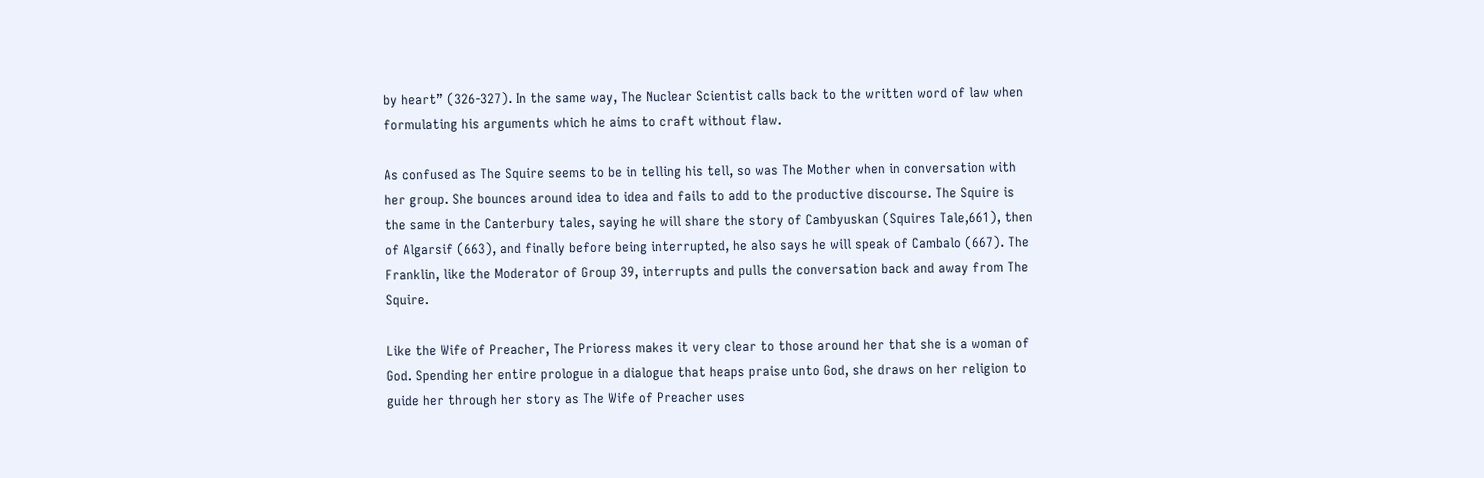by heart” (326-327). In the same way, The Nuclear Scientist calls back to the written word of law when formulating his arguments which he aims to craft without flaw.

As confused as The Squire seems to be in telling his tell, so was The Mother when in conversation with her group. She bounces around idea to idea and fails to add to the productive discourse. The Squire is the same in the Canterbury tales, saying he will share the story of Cambyuskan (Squires Tale,661), then of Algarsif (663), and finally before being interrupted, he also says he will speak of Cambalo (667). The Franklin, like the Moderator of Group 39, interrupts and pulls the conversation back and away from The Squire.

Like the Wife of Preacher, The Prioress makes it very clear to those around her that she is a woman of God. Spending her entire prologue in a dialogue that heaps praise unto God, she draws on her religion to guide her through her story as The Wife of Preacher uses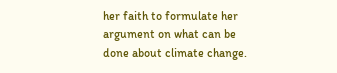her faith to formulate her argument on what can be done about climate change.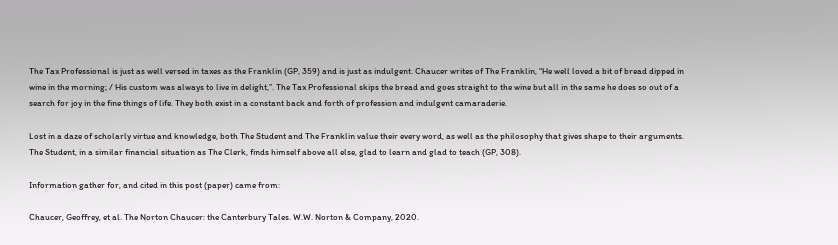The Tax Professional is just as well versed in taxes as the Franklin (GP, 359) and is just as indulgent. Chaucer writes of The Franklin, “He well loved a bit of bread dipped in wine in the morning; / His custom was always to live in delight,”. The Tax Professional skips the bread and goes straight to the wine but all in the same he does so out of a search for joy in the fine things of life. They both exist in a constant back and forth of profession and indulgent camaraderie.

Lost in a daze of scholarly virtue and knowledge, both The Student and The Franklin value their every word, as well as the philosophy that gives shape to their arguments. The Student, in a similar financial situation as The Clerk, finds himself above all else, glad to learn and glad to teach (GP, 308).

Information gather for, and cited in this post (paper) came from:

Chaucer, Geoffrey, et al. The Norton Chaucer: the Canterbury Tales. W.W. Norton & Company, 2020.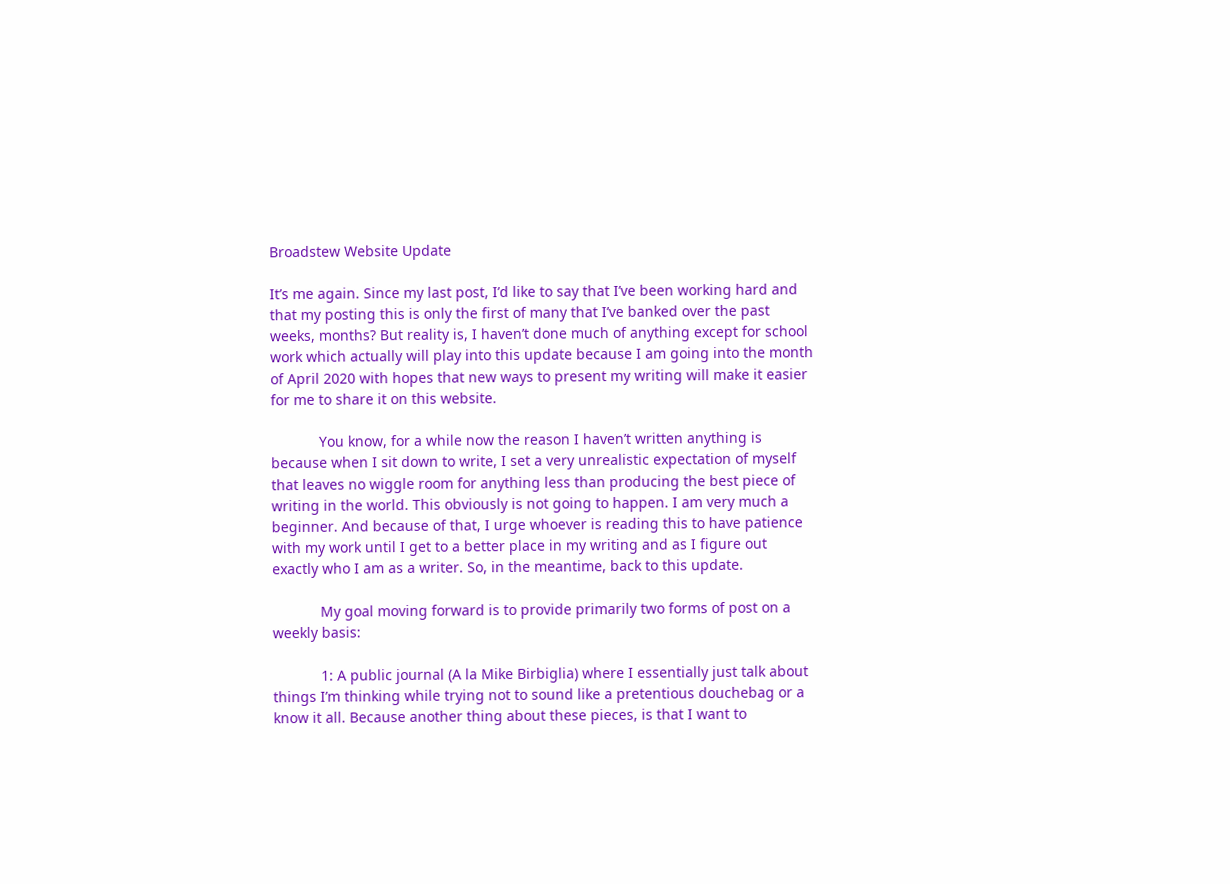Broadstew Website Update

It’s me again. Since my last post, I’d like to say that I’ve been working hard and that my posting this is only the first of many that I’ve banked over the past weeks, months? But reality is, I haven’t done much of anything except for school work which actually will play into this update because I am going into the month of April 2020 with hopes that new ways to present my writing will make it easier for me to share it on this website.

            You know, for a while now the reason I haven’t written anything is because when I sit down to write, I set a very unrealistic expectation of myself that leaves no wiggle room for anything less than producing the best piece of writing in the world. This obviously is not going to happen. I am very much a beginner. And because of that, I urge whoever is reading this to have patience with my work until I get to a better place in my writing and as I figure out exactly who I am as a writer. So, in the meantime, back to this update.

            My goal moving forward is to provide primarily two forms of post on a weekly basis:

            1: A public journal (A la Mike Birbiglia) where I essentially just talk about things I’m thinking while trying not to sound like a pretentious douchebag or a know it all. Because another thing about these pieces, is that I want to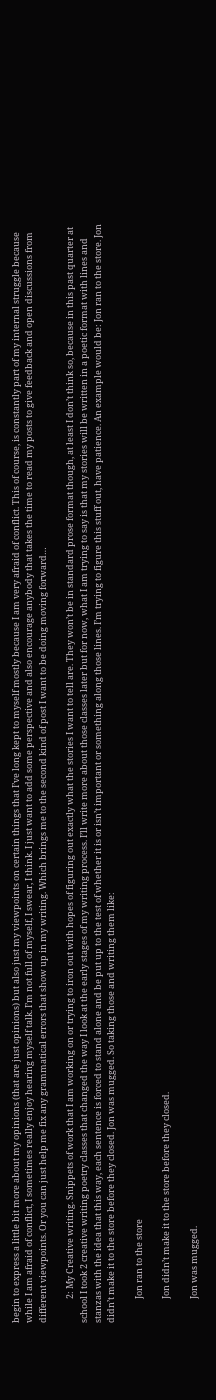begin to express a little bit more about my opinions (that are just opinions) but also just my viewpoints on certain things that I’ve long kept to myself mostly because I am very afraid of conflict. This of course, is constantly part of my internal struggle because while I am afraid of conflict, I sometimes really enjoy hearing myself talk. I’m not full of myself, I swear, I think. I just want to add some perspective and also encourage anybody that takes the time to read my posts to give feedback and open discussions from different viewpoints. Or you can just help me fix any grammatical errors that show up in my writing. Which brings me to the second kind of post I want to be doing moving forward…

            2: My Creative writing. Snippets of work that I am working on or trying to iron out with hopes of figuring out exactly what the stories I want to tell are. They won’t be in standard prose format though, at least I don’t think so, because in this past quarter at school I took 2 creative writing poetry classes that changed the way I look at the early stages of my writing process. I’ll write more about those classes later but for now, what I am trying to say is that my stories will be written in a poetic format with lines and stanzas with the idea that this way, each sentence is forced to stand alone and be put up to the test of whether it is or isn’t important or something along those lines. I’m trying to figure this stuff out, have patience. An example would be: Jon ran to the store. Jon didn’t make it to the store before they closed. Jon was mugged. So taking those and writing them like:

            Jon ran to the store

            Jon didn’t make it to the store before they closed.

            Jon was mugged.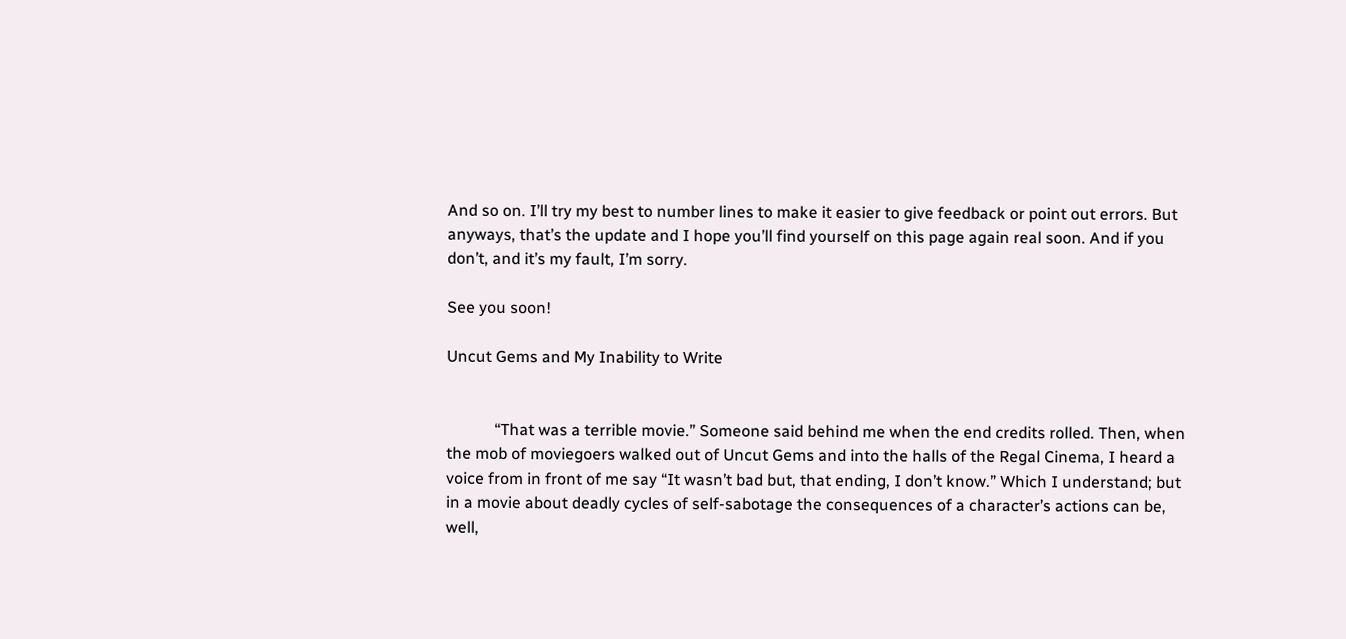And so on. I’ll try my best to number lines to make it easier to give feedback or point out errors. But anyways, that’s the update and I hope you’ll find yourself on this page again real soon. And if you don’t, and it’s my fault, I’m sorry.

See you soon!

Uncut Gems and My Inability to Write


            “That was a terrible movie.” Someone said behind me when the end credits rolled. Then, when the mob of moviegoers walked out of Uncut Gems and into the halls of the Regal Cinema, I heard a voice from in front of me say “It wasn’t bad but, that ending, I don’t know.” Which I understand; but in a movie about deadly cycles of self-sabotage the consequences of a character’s actions can be, well,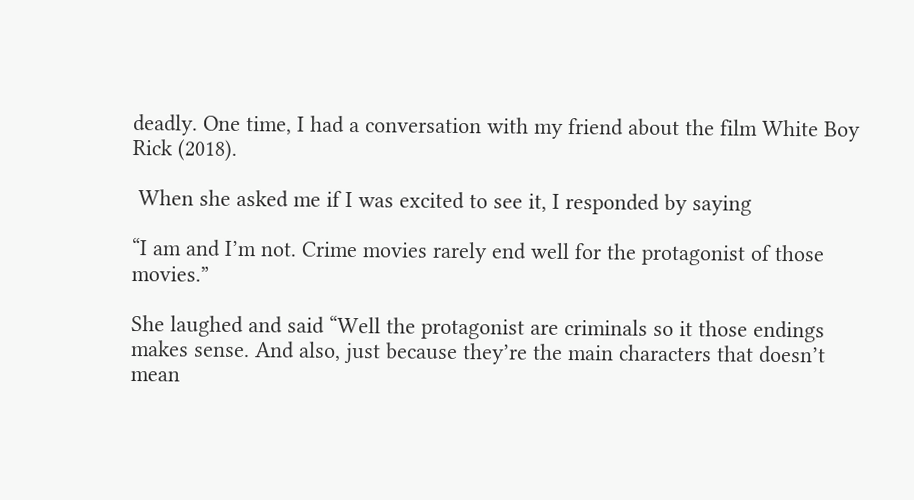deadly. One time, I had a conversation with my friend about the film White Boy Rick (2018).

 When she asked me if I was excited to see it, I responded by saying

“I am and I’m not. Crime movies rarely end well for the protagonist of those movies.”

She laughed and said “Well the protagonist are criminals so it those endings makes sense. And also, just because they’re the main characters that doesn’t mean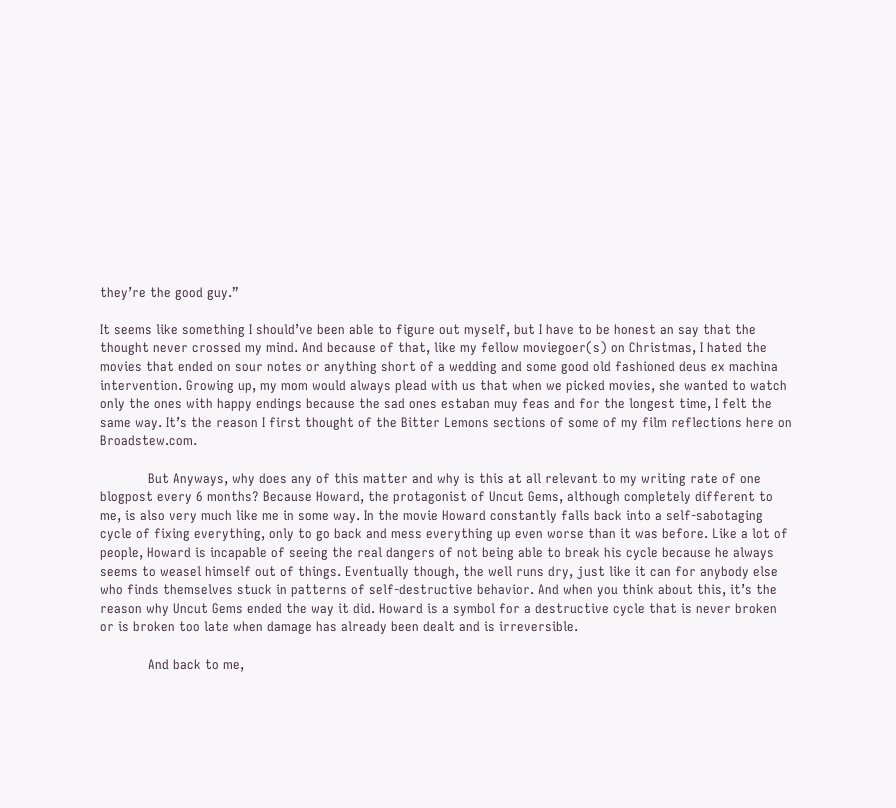they’re the good guy.”

It seems like something I should’ve been able to figure out myself, but I have to be honest an say that the thought never crossed my mind. And because of that, like my fellow moviegoer(s) on Christmas, I hated the movies that ended on sour notes or anything short of a wedding and some good old fashioned deus ex machina intervention. Growing up, my mom would always plead with us that when we picked movies, she wanted to watch only the ones with happy endings because the sad ones estaban muy feas and for the longest time, I felt the same way. It’s the reason I first thought of the Bitter Lemons sections of some of my film reflections here on Broadstew.com.

            But Anyways, why does any of this matter and why is this at all relevant to my writing rate of one blogpost every 6 months? Because Howard, the protagonist of Uncut Gems, although completely different to me, is also very much like me in some way. In the movie Howard constantly falls back into a self-sabotaging cycle of fixing everything, only to go back and mess everything up even worse than it was before. Like a lot of people, Howard is incapable of seeing the real dangers of not being able to break his cycle because he always seems to weasel himself out of things. Eventually though, the well runs dry, just like it can for anybody else who finds themselves stuck in patterns of self-destructive behavior. And when you think about this, it’s the reason why Uncut Gems ended the way it did. Howard is a symbol for a destructive cycle that is never broken or is broken too late when damage has already been dealt and is irreversible.

            And back to me,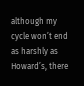although my cycle won’t end as harshly as Howard’s, there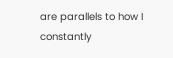are parallels to how I constantly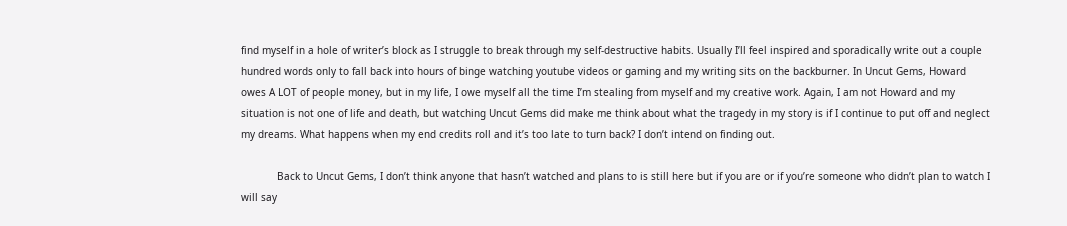find myself in a hole of writer’s block as I struggle to break through my self-destructive habits. Usually I’ll feel inspired and sporadically write out a couple hundred words only to fall back into hours of binge watching youtube videos or gaming and my writing sits on the backburner. In Uncut Gems, Howard owes A LOT of people money, but in my life, I owe myself all the time I’m stealing from myself and my creative work. Again, I am not Howard and my situation is not one of life and death, but watching Uncut Gems did make me think about what the tragedy in my story is if I continue to put off and neglect my dreams. What happens when my end credits roll and it’s too late to turn back? I don’t intend on finding out.

            Back to Uncut Gems, I don’t think anyone that hasn’t watched and plans to is still here but if you are or if you’re someone who didn’t plan to watch I will say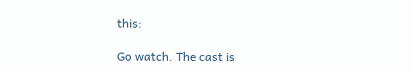this:

Go watch. The cast is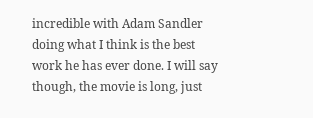incredible with Adam Sandler doing what I think is the best work he has ever done. I will say though, the movie is long, just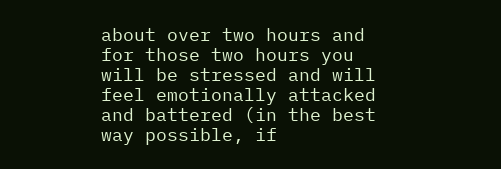about over two hours and for those two hours you will be stressed and will feel emotionally attacked and battered (in the best way possible, if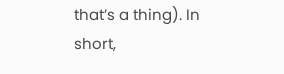that’s a thing). In short,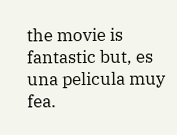the movie is fantastic but, es una pelicula muy fea.